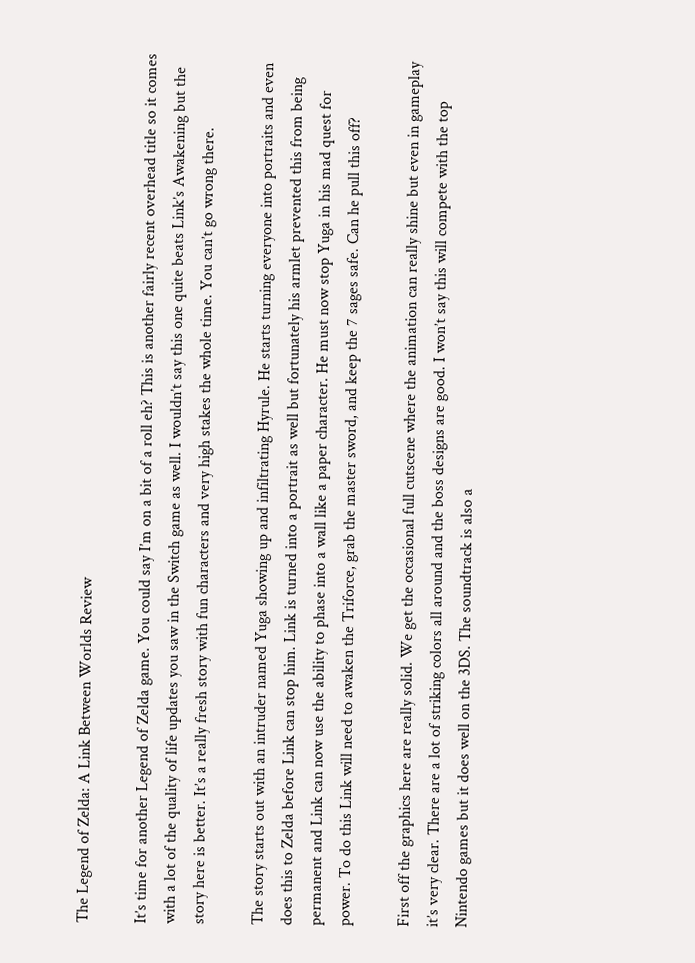The Legend of Zelda: A Link Between Worlds Review

It’s time for another Legend of Zelda game. You could say I’m on a bit of a roll eh? This is another fairly recent overhead title so it comes with a lot of the quality of life updates you saw in the Switch game as well. I wouldn’t say this one quite beats Link’s Awakening but the story here is better. It’s a really fresh story with fun characters and very high stakes the whole time. You can’t go wrong there.

The story starts out with an intruder named Yuga showing up and infiltrating Hyrule. He starts turning everyone into portraits and even does this to Zelda before Link can stop him. Link is turned into a portrait as well but fortunately his armlet prevented this from being permanent and Link can now use the ability to phase into a wall like a paper character. He must now stop Yuga in his mad quest for power. To do this Link will need to awaken the Triforce, grab the master sword, and keep the 7 sages safe. Can he pull this off?

First off the graphics here are really solid. We get the occasional full cutscene where the animation can really shine but even in gameplay it’s very clear. There are a lot of striking colors all around and the boss designs are good. I won’t say this will compete with the top Nintendo games but it does well on the 3DS. The soundtrack is also a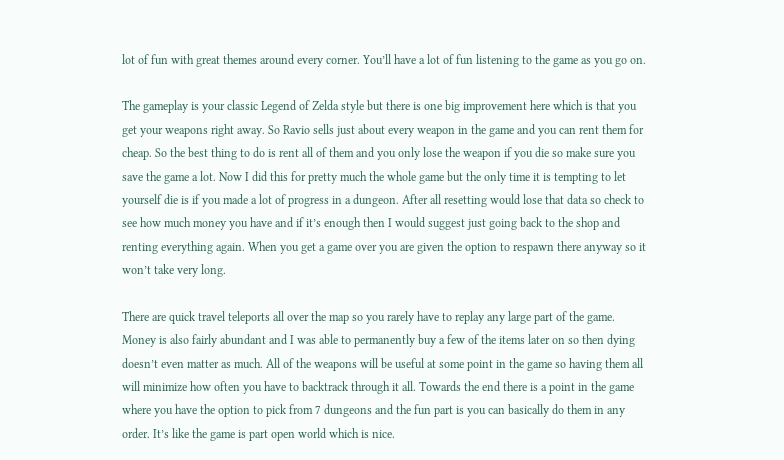lot of fun with great themes around every corner. You’ll have a lot of fun listening to the game as you go on.

The gameplay is your classic Legend of Zelda style but there is one big improvement here which is that you get your weapons right away. So Ravio sells just about every weapon in the game and you can rent them for cheap. So the best thing to do is rent all of them and you only lose the weapon if you die so make sure you save the game a lot. Now I did this for pretty much the whole game but the only time it is tempting to let yourself die is if you made a lot of progress in a dungeon. After all resetting would lose that data so check to see how much money you have and if it’s enough then I would suggest just going back to the shop and renting everything again. When you get a game over you are given the option to respawn there anyway so it won’t take very long.

There are quick travel teleports all over the map so you rarely have to replay any large part of the game. Money is also fairly abundant and I was able to permanently buy a few of the items later on so then dying doesn’t even matter as much. All of the weapons will be useful at some point in the game so having them all will minimize how often you have to backtrack through it all. Towards the end there is a point in the game where you have the option to pick from 7 dungeons and the fun part is you can basically do them in any order. It’s like the game is part open world which is nice.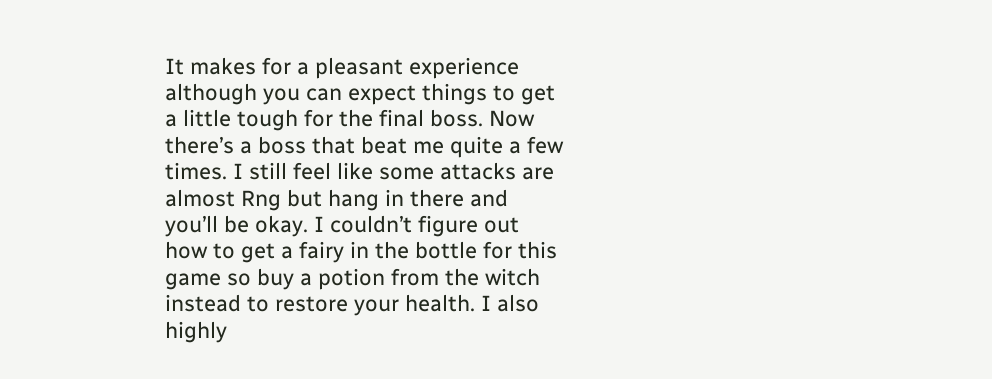It makes for a pleasant experience although you can expect things to get a little tough for the final boss. Now there’s a boss that beat me quite a few times. I still feel like some attacks are almost Rng but hang in there and you’ll be okay. I couldn’t figure out how to get a fairy in the bottle for this game so buy a potion from the witch instead to restore your health. I also highly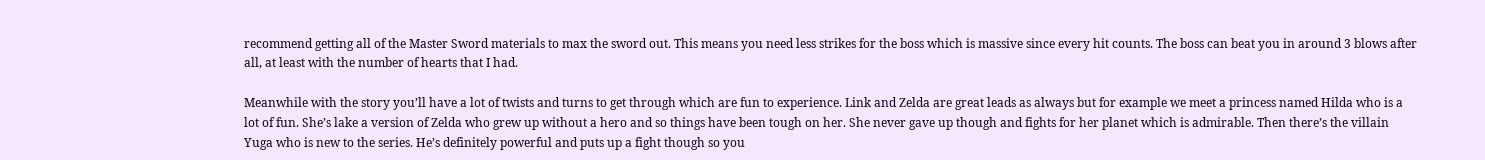recommend getting all of the Master Sword materials to max the sword out. This means you need less strikes for the boss which is massive since every hit counts. The boss can beat you in around 3 blows after all, at least with the number of hearts that I had.

Meanwhile with the story you’ll have a lot of twists and turns to get through which are fun to experience. Link and Zelda are great leads as always but for example we meet a princess named Hilda who is a lot of fun. She’s lake a version of Zelda who grew up without a hero and so things have been tough on her. She never gave up though and fights for her planet which is admirable. Then there’s the villain Yuga who is new to the series. He’s definitely powerful and puts up a fight though so you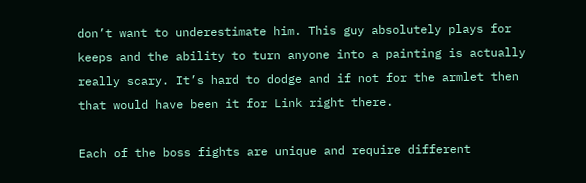don’t want to underestimate him. This guy absolutely plays for keeps and the ability to turn anyone into a painting is actually really scary. It’s hard to dodge and if not for the armlet then that would have been it for Link right there.

Each of the boss fights are unique and require different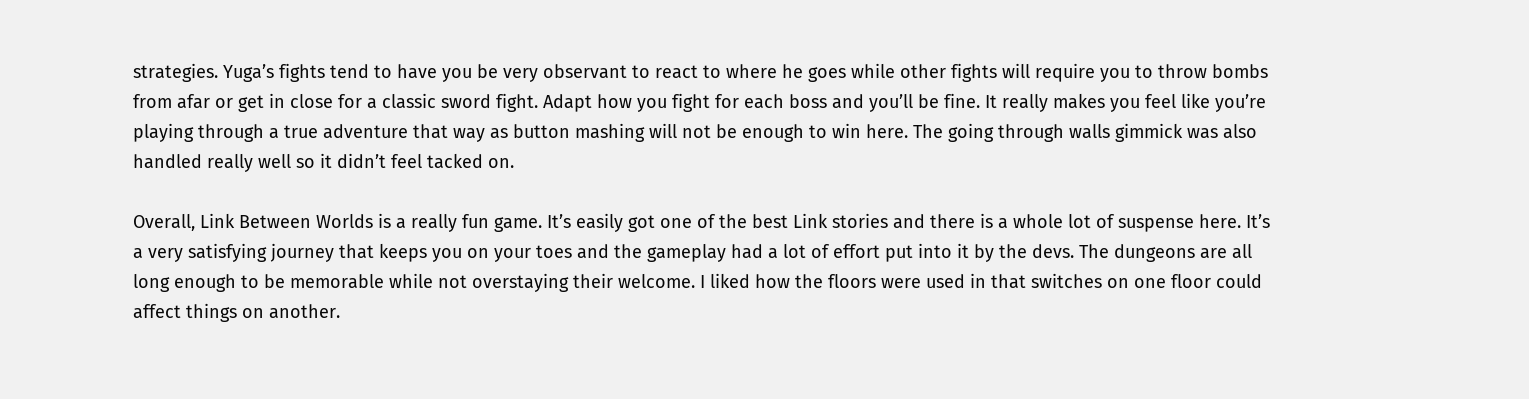strategies. Yuga’s fights tend to have you be very observant to react to where he goes while other fights will require you to throw bombs from afar or get in close for a classic sword fight. Adapt how you fight for each boss and you’ll be fine. It really makes you feel like you’re playing through a true adventure that way as button mashing will not be enough to win here. The going through walls gimmick was also handled really well so it didn’t feel tacked on.

Overall, Link Between Worlds is a really fun game. It’s easily got one of the best Link stories and there is a whole lot of suspense here. It’s a very satisfying journey that keeps you on your toes and the gameplay had a lot of effort put into it by the devs. The dungeons are all long enough to be memorable while not overstaying their welcome. I liked how the floors were used in that switches on one floor could affect things on another.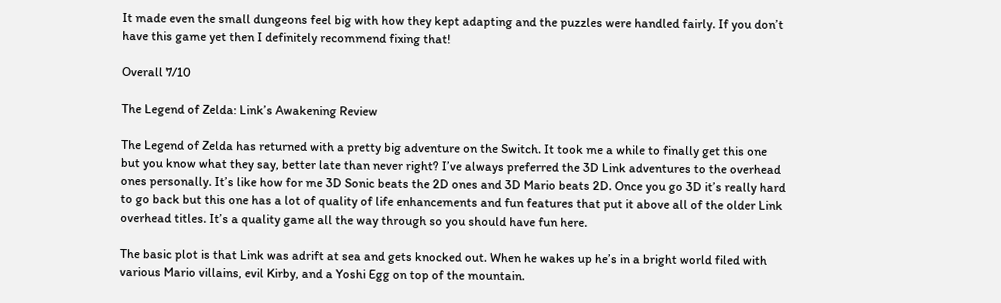It made even the small dungeons feel big with how they kept adapting and the puzzles were handled fairly. If you don’t have this game yet then I definitely recommend fixing that!

Overall 7/10

The Legend of Zelda: Link’s Awakening Review

The Legend of Zelda has returned with a pretty big adventure on the Switch. It took me a while to finally get this one but you know what they say, better late than never right? I’ve always preferred the 3D Link adventures to the overhead ones personally. It’s like how for me 3D Sonic beats the 2D ones and 3D Mario beats 2D. Once you go 3D it’s really hard to go back but this one has a lot of quality of life enhancements and fun features that put it above all of the older Link overhead titles. It’s a quality game all the way through so you should have fun here.

The basic plot is that Link was adrift at sea and gets knocked out. When he wakes up he’s in a bright world filed with various Mario villains, evil Kirby, and a Yoshi Egg on top of the mountain.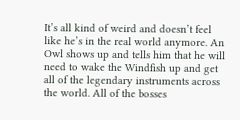It’s all kind of weird and doesn’t feel like he’s in the real world anymore. An Owl shows up and tells him that he will need to wake the Windfish up and get all of the legendary instruments across the world. All of the bosses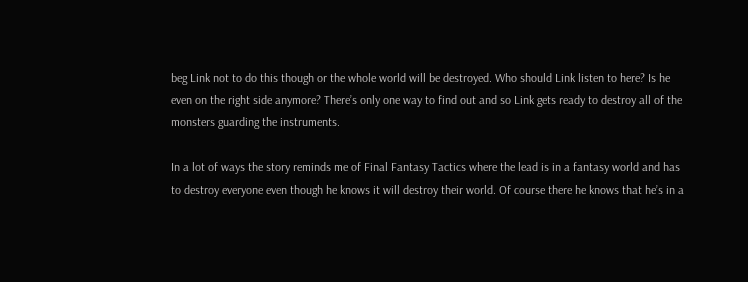beg Link not to do this though or the whole world will be destroyed. Who should Link listen to here? Is he even on the right side anymore? There’s only one way to find out and so Link gets ready to destroy all of the monsters guarding the instruments.

In a lot of ways the story reminds me of Final Fantasy Tactics where the lead is in a fantasy world and has to destroy everyone even though he knows it will destroy their world. Of course there he knows that he’s in a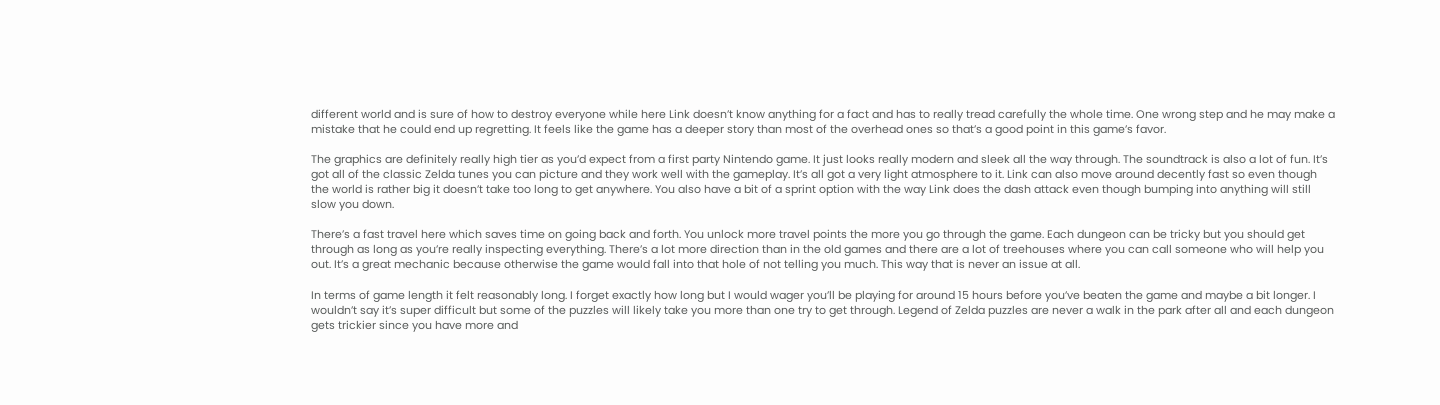different world and is sure of how to destroy everyone while here Link doesn’t know anything for a fact and has to really tread carefully the whole time. One wrong step and he may make a mistake that he could end up regretting. It feels like the game has a deeper story than most of the overhead ones so that’s a good point in this game’s favor.

The graphics are definitely really high tier as you’d expect from a first party Nintendo game. It just looks really modern and sleek all the way through. The soundtrack is also a lot of fun. It’s got all of the classic Zelda tunes you can picture and they work well with the gameplay. It’s all got a very light atmosphere to it. Link can also move around decently fast so even though the world is rather big it doesn’t take too long to get anywhere. You also have a bit of a sprint option with the way Link does the dash attack even though bumping into anything will still slow you down.

There’s a fast travel here which saves time on going back and forth. You unlock more travel points the more you go through the game. Each dungeon can be tricky but you should get through as long as you’re really inspecting everything. There’s a lot more direction than in the old games and there are a lot of treehouses where you can call someone who will help you out. It’s a great mechanic because otherwise the game would fall into that hole of not telling you much. This way that is never an issue at all.

In terms of game length it felt reasonably long. I forget exactly how long but I would wager you’ll be playing for around 15 hours before you’ve beaten the game and maybe a bit longer. I wouldn’t say it’s super difficult but some of the puzzles will likely take you more than one try to get through. Legend of Zelda puzzles are never a walk in the park after all and each dungeon gets trickier since you have more and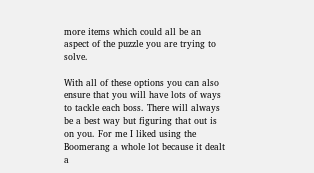more items which could all be an aspect of the puzzle you are trying to solve.

With all of these options you can also ensure that you will have lots of ways to tackle each boss. There will always be a best way but figuring that out is on you. For me I liked using the Boomerang a whole lot because it dealt a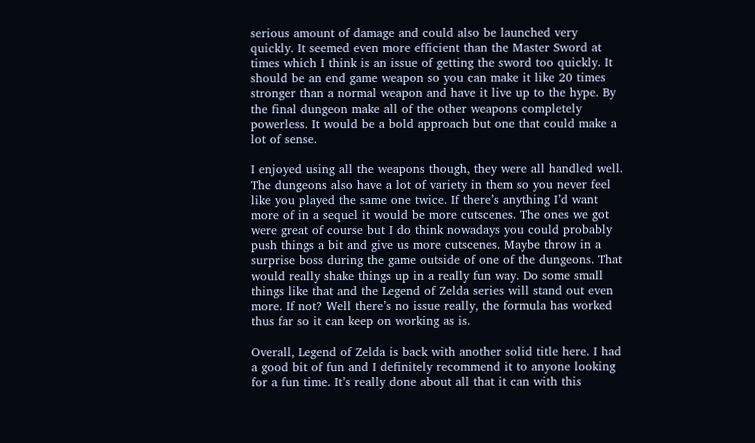serious amount of damage and could also be launched very quickly. It seemed even more efficient than the Master Sword at times which I think is an issue of getting the sword too quickly. It should be an end game weapon so you can make it like 20 times stronger than a normal weapon and have it live up to the hype. By the final dungeon make all of the other weapons completely powerless. It would be a bold approach but one that could make a lot of sense.

I enjoyed using all the weapons though, they were all handled well. The dungeons also have a lot of variety in them so you never feel like you played the same one twice. If there’s anything I’d want more of in a sequel it would be more cutscenes. The ones we got were great of course but I do think nowadays you could probably push things a bit and give us more cutscenes. Maybe throw in a surprise boss during the game outside of one of the dungeons. That would really shake things up in a really fun way. Do some small things like that and the Legend of Zelda series will stand out even more. If not? Well there’s no issue really, the formula has worked thus far so it can keep on working as is.

Overall, Legend of Zelda is back with another solid title here. I had a good bit of fun and I definitely recommend it to anyone looking for a fun time. It’s really done about all that it can with this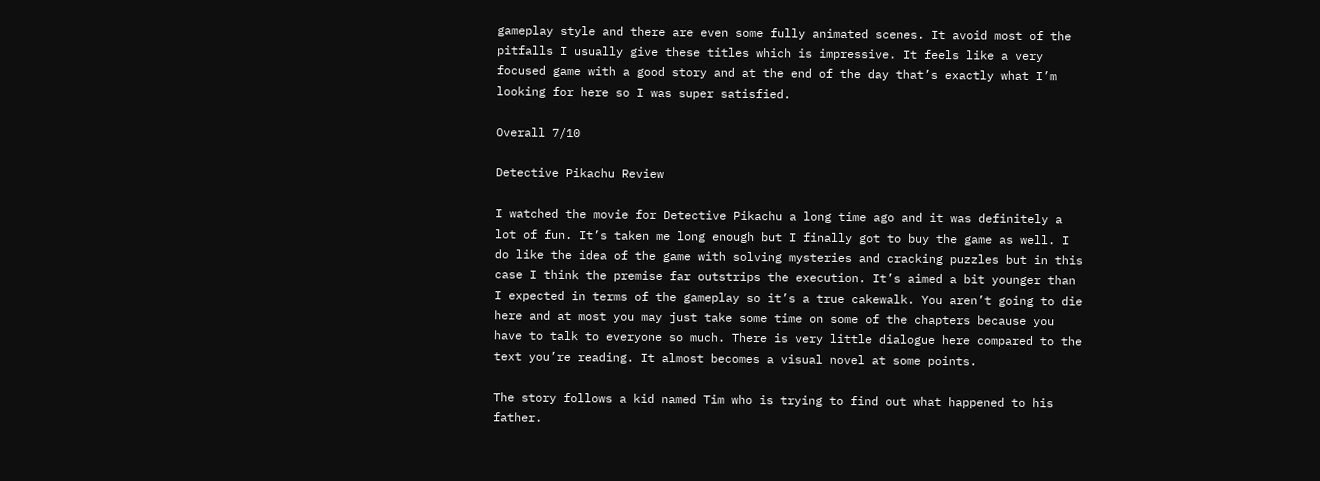gameplay style and there are even some fully animated scenes. It avoid most of the pitfalls I usually give these titles which is impressive. It feels like a very focused game with a good story and at the end of the day that’s exactly what I’m looking for here so I was super satisfied.

Overall 7/10

Detective Pikachu Review

I watched the movie for Detective Pikachu a long time ago and it was definitely a lot of fun. It’s taken me long enough but I finally got to buy the game as well. I do like the idea of the game with solving mysteries and cracking puzzles but in this case I think the premise far outstrips the execution. It’s aimed a bit younger than I expected in terms of the gameplay so it’s a true cakewalk. You aren’t going to die here and at most you may just take some time on some of the chapters because you have to talk to everyone so much. There is very little dialogue here compared to the text you’re reading. It almost becomes a visual novel at some points.

The story follows a kid named Tim who is trying to find out what happened to his father.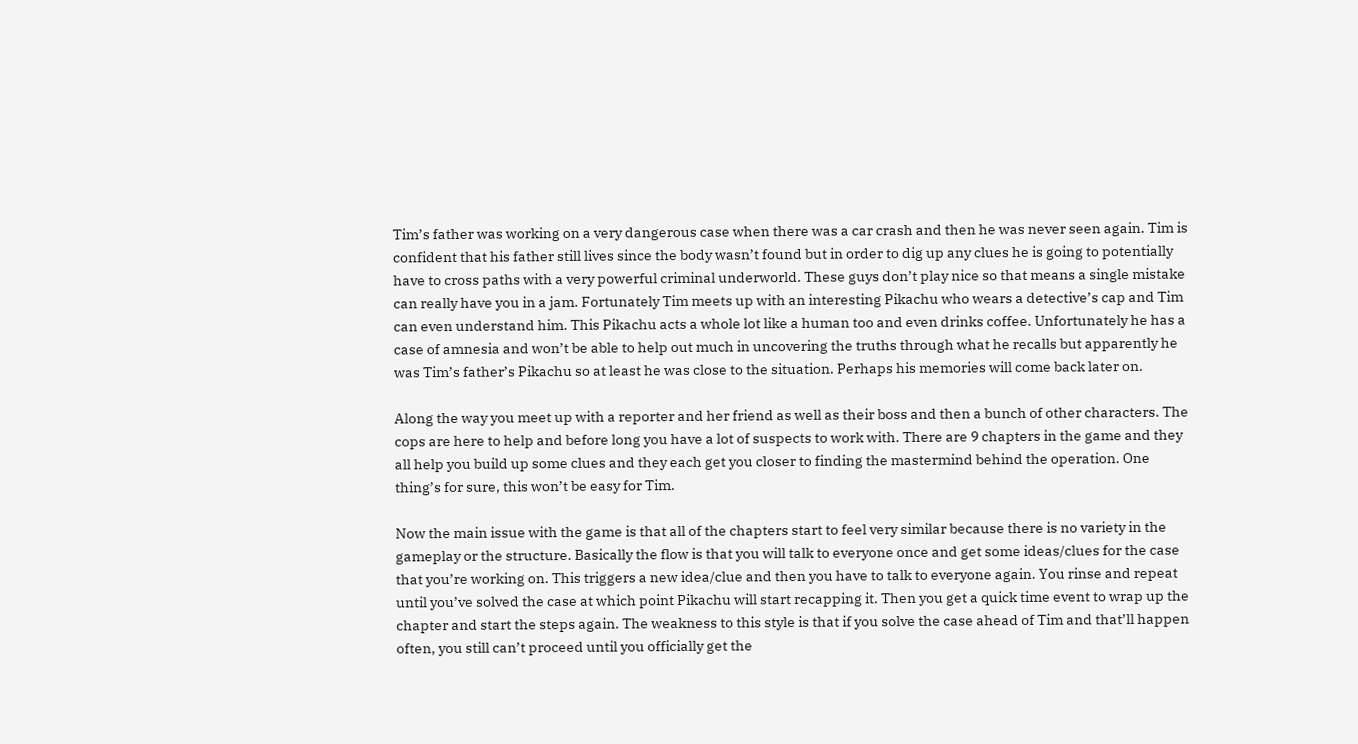Tim’s father was working on a very dangerous case when there was a car crash and then he was never seen again. Tim is confident that his father still lives since the body wasn’t found but in order to dig up any clues he is going to potentially have to cross paths with a very powerful criminal underworld. These guys don’t play nice so that means a single mistake can really have you in a jam. Fortunately Tim meets up with an interesting Pikachu who wears a detective’s cap and Tim can even understand him. This Pikachu acts a whole lot like a human too and even drinks coffee. Unfortunately he has a case of amnesia and won’t be able to help out much in uncovering the truths through what he recalls but apparently he was Tim’s father’s Pikachu so at least he was close to the situation. Perhaps his memories will come back later on.

Along the way you meet up with a reporter and her friend as well as their boss and then a bunch of other characters. The cops are here to help and before long you have a lot of suspects to work with. There are 9 chapters in the game and they all help you build up some clues and they each get you closer to finding the mastermind behind the operation. One thing’s for sure, this won’t be easy for Tim.

Now the main issue with the game is that all of the chapters start to feel very similar because there is no variety in the gameplay or the structure. Basically the flow is that you will talk to everyone once and get some ideas/clues for the case that you’re working on. This triggers a new idea/clue and then you have to talk to everyone again. You rinse and repeat until you’ve solved the case at which point Pikachu will start recapping it. Then you get a quick time event to wrap up the chapter and start the steps again. The weakness to this style is that if you solve the case ahead of Tim and that’ll happen often, you still can’t proceed until you officially get the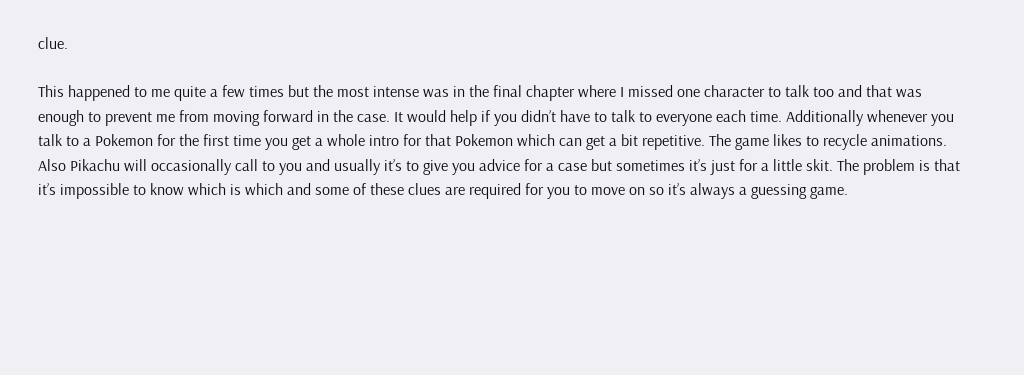clue.

This happened to me quite a few times but the most intense was in the final chapter where I missed one character to talk too and that was enough to prevent me from moving forward in the case. It would help if you didn’t have to talk to everyone each time. Additionally whenever you talk to a Pokemon for the first time you get a whole intro for that Pokemon which can get a bit repetitive. The game likes to recycle animations. Also Pikachu will occasionally call to you and usually it’s to give you advice for a case but sometimes it’s just for a little skit. The problem is that it’s impossible to know which is which and some of these clues are required for you to move on so it’s always a guessing game.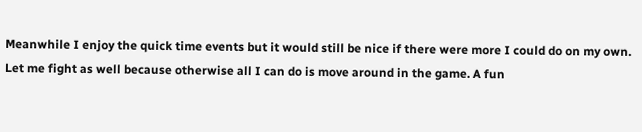Meanwhile I enjoy the quick time events but it would still be nice if there were more I could do on my own. Let me fight as well because otherwise all I can do is move around in the game. A fun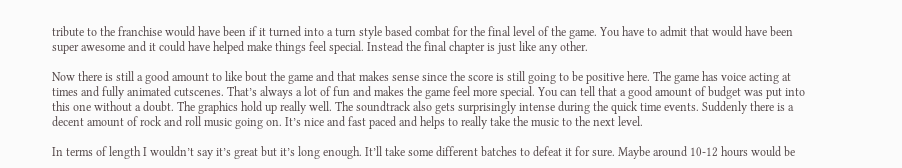tribute to the franchise would have been if it turned into a turn style based combat for the final level of the game. You have to admit that would have been super awesome and it could have helped make things feel special. Instead the final chapter is just like any other.

Now there is still a good amount to like bout the game and that makes sense since the score is still going to be positive here. The game has voice acting at times and fully animated cutscenes. That’s always a lot of fun and makes the game feel more special. You can tell that a good amount of budget was put into this one without a doubt. The graphics hold up really well. The soundtrack also gets surprisingly intense during the quick time events. Suddenly there is a decent amount of rock and roll music going on. It’s nice and fast paced and helps to really take the music to the next level.

In terms of length I wouldn’t say it’s great but it’s long enough. It’ll take some different batches to defeat it for sure. Maybe around 10-12 hours would be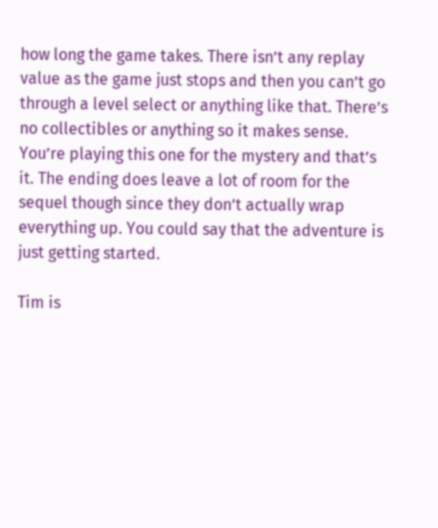how long the game takes. There isn’t any replay value as the game just stops and then you can’t go through a level select or anything like that. There’s no collectibles or anything so it makes sense. You’re playing this one for the mystery and that’s it. The ending does leave a lot of room for the sequel though since they don’t actually wrap everything up. You could say that the adventure is just getting started.

Tim is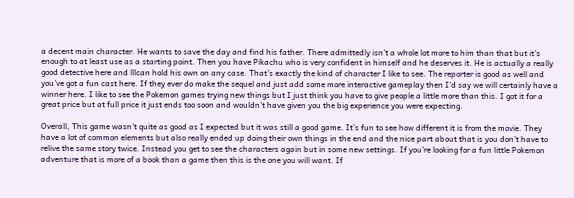a decent main character. He wants to save the day and find his father. There admittedly isn’t a whole lot more to him than that but it’s enough to at least use as a starting point. Then you have Pikachu who is very confident in himself and he deserves it. He is actually a really good detective here and lllcan hold his own on any case. That’s exactly the kind of character I like to see. The reporter is good as well and you’ve got a fun cast here. If they ever do make the sequel and just add some more interactive gameplay then I’d say we will certainly have a winner here. I like to see the Pokemon games trying new things but I just think you have to give people a little more than this. I got it for a great price but at full price it just ends too soon and wouldn’t have given you the big experience you were expecting.

Overall, This game wasn’t quite as good as I expected but it was still a good game. It’s fun to see how different it is from the movie. They have a lot of common elements but also really ended up doing their own things in the end and the nice part about that is you don’t have to relive the same story twice. Instead you get to see the characters again but in some new settings. If you’re looking for a fun little Pokemon adventure that is more of a book than a game then this is the one you will want. If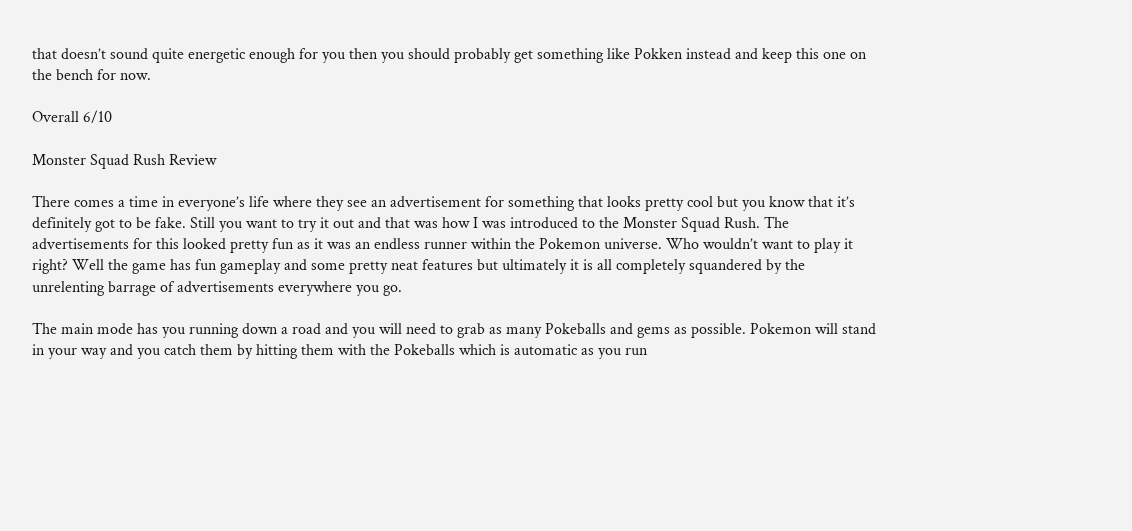that doesn’t sound quite energetic enough for you then you should probably get something like Pokken instead and keep this one on the bench for now.

Overall 6/10

Monster Squad Rush Review

There comes a time in everyone’s life where they see an advertisement for something that looks pretty cool but you know that it’s definitely got to be fake. Still you want to try it out and that was how I was introduced to the Monster Squad Rush. The advertisements for this looked pretty fun as it was an endless runner within the Pokemon universe. Who wouldn’t want to play it right? Well the game has fun gameplay and some pretty neat features but ultimately it is all completely squandered by the unrelenting barrage of advertisements everywhere you go.

The main mode has you running down a road and you will need to grab as many Pokeballs and gems as possible. Pokemon will stand in your way and you catch them by hitting them with the Pokeballs which is automatic as you run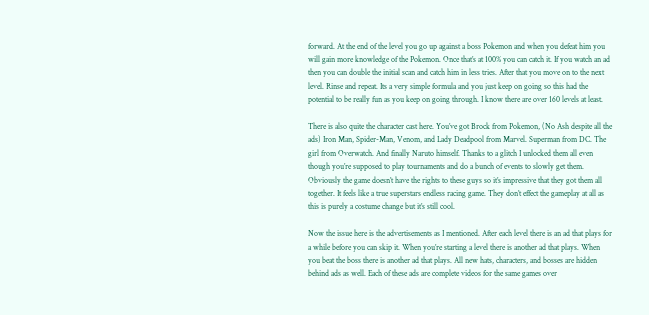forward. At the end of the level you go up against a boss Pokemon and when you defeat him you will gain more knowledge of the Pokemon. Once that’s at 100% you can catch it. If you watch an ad then you can double the initial scan and catch him in less tries. After that you move on to the next level. Rinse and repeat. Its a very simple formula and you just keep on going so this had the potential to be really fun as you keep on going through. I know there are over 160 levels at least.

There is also quite the character cast here. You’ve got Brock from Pokemon, (No Ash despite all the ads) Iron Man, Spider-Man, Venom, and Lady Deadpool from Marvel. Superman from DC. The girl from Overwatch. And finally Naruto himself. Thanks to a glitch I unlocked them all even though you’re supposed to play tournaments and do a bunch of events to slowly get them. Obviously the game doesn’t have the rights to these guys so it’s impressive that they got them all together. It feels like a true superstars endless racing game. They don’t effect the gameplay at all as this is purely a costume change but it’s still cool.

Now the issue here is the advertisements as I mentioned. After each level there is an ad that plays for a while before you can skip it. When you’re starting a level there is another ad that plays. When you beat the boss there is another ad that plays. All new hats, characters, and bosses are hidden behind ads as well. Each of these ads are complete videos for the same games over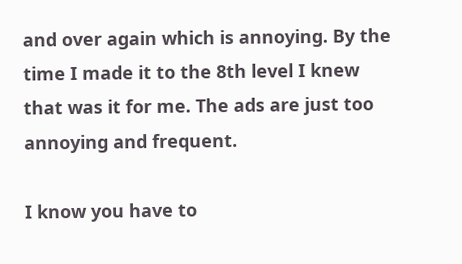and over again which is annoying. By the time I made it to the 8th level I knew that was it for me. The ads are just too annoying and frequent.

I know you have to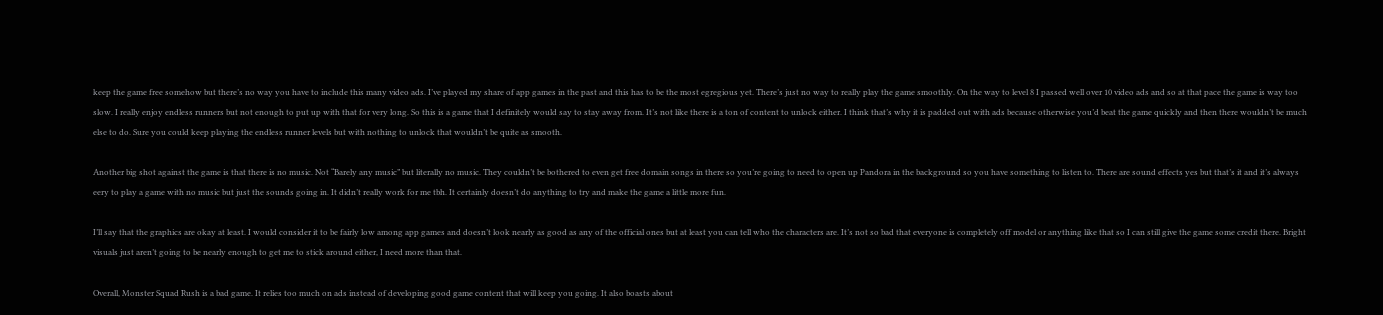keep the game free somehow but there’s no way you have to include this many video ads. I’ve played my share of app games in the past and this has to be the most egregious yet. There’s just no way to really play the game smoothly. On the way to level 8 I passed well over 10 video ads and so at that pace the game is way too slow. I really enjoy endless runners but not enough to put up with that for very long. So this is a game that I definitely would say to stay away from. It’s not like there is a ton of content to unlock either. I think that’s why it is padded out with ads because otherwise you’d beat the game quickly and then there wouldn’t be much else to do. Sure you could keep playing the endless runner levels but with nothing to unlock that wouldn’t be quite as smooth.

Another big shot against the game is that there is no music. Not “Barely any music” but literally no music. They couldn’t be bothered to even get free domain songs in there so you’re going to need to open up Pandora in the background so you have something to listen to. There are sound effects yes but that’s it and it’s always eery to play a game with no music but just the sounds going in. It didn’t really work for me tbh. It certainly doesn’t do anything to try and make the game a little more fun.

I’ll say that the graphics are okay at least. I would consider it to be fairly low among app games and doesn’t look nearly as good as any of the official ones but at least you can tell who the characters are. It’s not so bad that everyone is completely off model or anything like that so I can still give the game some credit there. Bright visuals just aren’t going to be nearly enough to get me to stick around either, I need more than that.

Overall, Monster Squad Rush is a bad game. It relies too much on ads instead of developing good game content that will keep you going. It also boasts about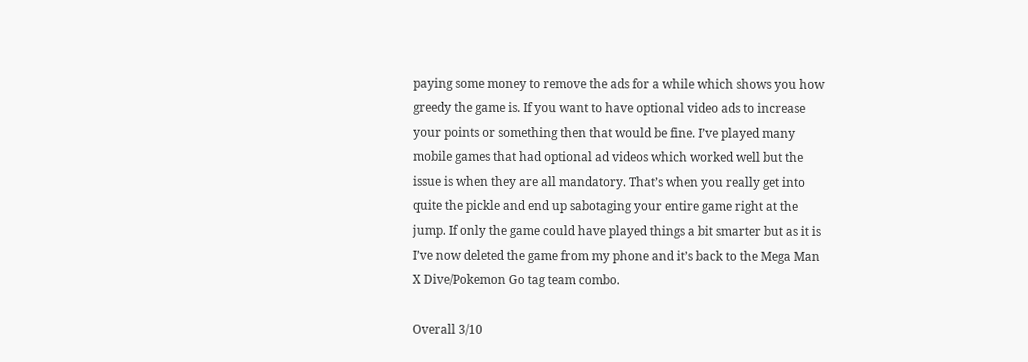paying some money to remove the ads for a while which shows you how greedy the game is. If you want to have optional video ads to increase your points or something then that would be fine. I’ve played many mobile games that had optional ad videos which worked well but the issue is when they are all mandatory. That’s when you really get into quite the pickle and end up sabotaging your entire game right at the jump. If only the game could have played things a bit smarter but as it is I’ve now deleted the game from my phone and it’s back to the Mega Man X Dive/Pokemon Go tag team combo.

Overall 3/10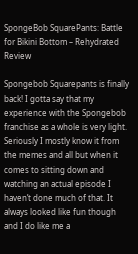SpongeBob SquarePants: Battle for Bikini Bottom – Rehydrated Review

Spongebob Squarepants is finally back! I gotta say that my experience with the Spongebob franchise as a whole is very light. Seriously I mostly know it from the memes and all but when it comes to sitting down and watching an actual episode I haven’t done much of that. It always looked like fun though and I do like me a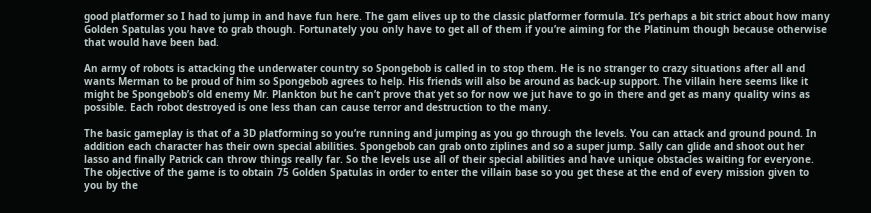good platformer so I had to jump in and have fun here. The gam elives up to the classic platformer formula. It’s perhaps a bit strict about how many Golden Spatulas you have to grab though. Fortunately you only have to get all of them if you’re aiming for the Platinum though because otherwise that would have been bad.

An army of robots is attacking the underwater country so Spongebob is called in to stop them. He is no stranger to crazy situations after all and wants Merman to be proud of him so Spongebob agrees to help. His friends will also be around as back-up support. The villain here seems like it might be Spongebob’s old enemy Mr. Plankton but he can’t prove that yet so for now we jut have to go in there and get as many quality wins as possible. Each robot destroyed is one less than can cause terror and destruction to the many.

The basic gameplay is that of a 3D platforming so you’re running and jumping as you go through the levels. You can attack and ground pound. In addition each character has their own special abilities. Spongebob can grab onto ziplines and so a super jump. Sally can glide and shoot out her lasso and finally Patrick can throw things really far. So the levels use all of their special abilities and have unique obstacles waiting for everyone. The objective of the game is to obtain 75 Golden Spatulas in order to enter the villain base so you get these at the end of every mission given to you by the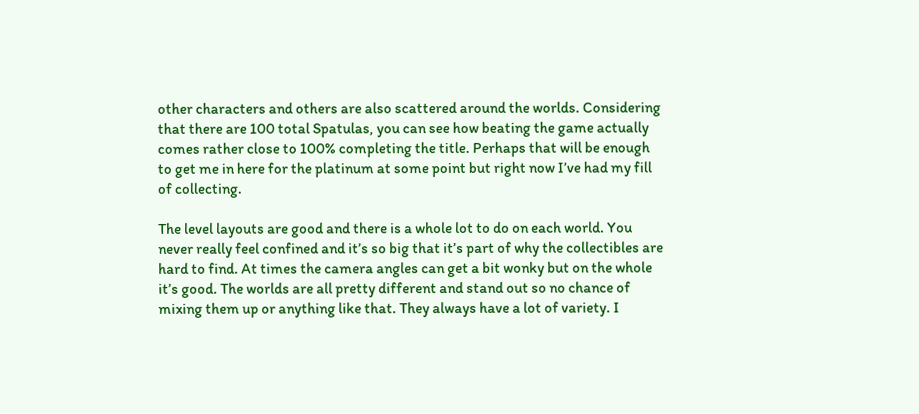other characters and others are also scattered around the worlds. Considering that there are 100 total Spatulas, you can see how beating the game actually comes rather close to 100% completing the title. Perhaps that will be enough to get me in here for the platinum at some point but right now I’ve had my fill of collecting.

The level layouts are good and there is a whole lot to do on each world. You never really feel confined and it’s so big that it’s part of why the collectibles are hard to find. At times the camera angles can get a bit wonky but on the whole it’s good. The worlds are all pretty different and stand out so no chance of mixing them up or anything like that. They always have a lot of variety. I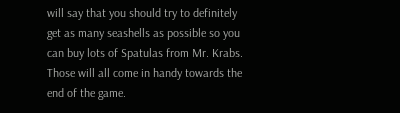will say that you should try to definitely get as many seashells as possible so you can buy lots of Spatulas from Mr. Krabs. Those will all come in handy towards the end of the game.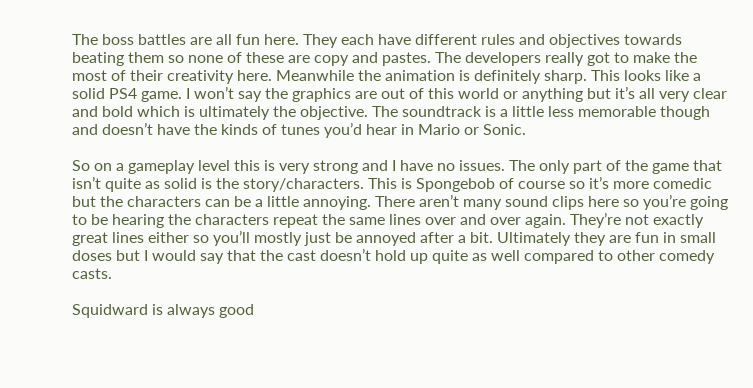The boss battles are all fun here. They each have different rules and objectives towards beating them so none of these are copy and pastes. The developers really got to make the most of their creativity here. Meanwhile the animation is definitely sharp. This looks like a solid PS4 game. I won’t say the graphics are out of this world or anything but it’s all very clear and bold which is ultimately the objective. The soundtrack is a little less memorable though and doesn’t have the kinds of tunes you’d hear in Mario or Sonic.

So on a gameplay level this is very strong and I have no issues. The only part of the game that isn’t quite as solid is the story/characters. This is Spongebob of course so it’s more comedic but the characters can be a little annoying. There aren’t many sound clips here so you’re going to be hearing the characters repeat the same lines over and over again. They’re not exactly great lines either so you’ll mostly just be annoyed after a bit. Ultimately they are fun in small doses but I would say that the cast doesn’t hold up quite as well compared to other comedy casts.

Squidward is always good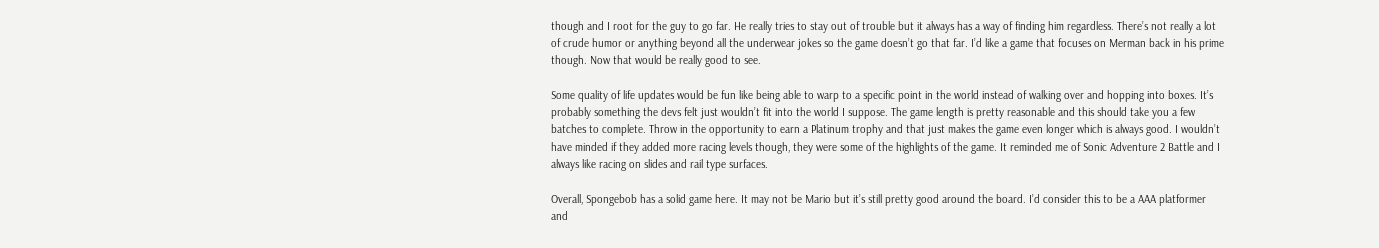though and I root for the guy to go far. He really tries to stay out of trouble but it always has a way of finding him regardless. There’s not really a lot of crude humor or anything beyond all the underwear jokes so the game doesn’t go that far. I’d like a game that focuses on Merman back in his prime though. Now that would be really good to see.

Some quality of life updates would be fun like being able to warp to a specific point in the world instead of walking over and hopping into boxes. It’s probably something the devs felt just wouldn’t fit into the world I suppose. The game length is pretty reasonable and this should take you a few batches to complete. Throw in the opportunity to earn a Platinum trophy and that just makes the game even longer which is always good. I wouldn’t have minded if they added more racing levels though, they were some of the highlights of the game. It reminded me of Sonic Adventure 2 Battle and I always like racing on slides and rail type surfaces.

Overall, Spongebob has a solid game here. It may not be Mario but it’s still pretty good around the board. I’d consider this to be a AAA platformer and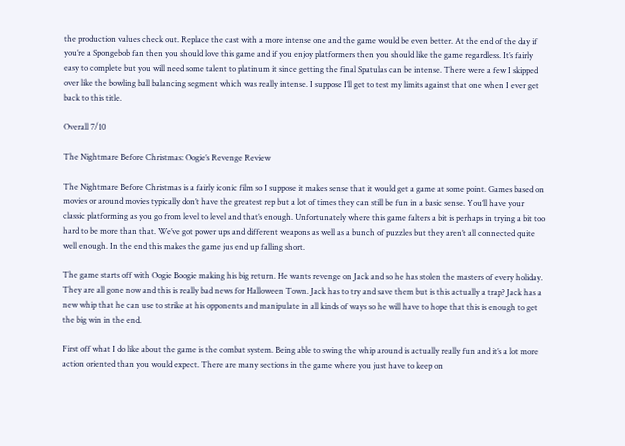the production values check out. Replace the cast with a more intense one and the game would be even better. At the end of the day if you’re a Spongebob fan then you should love this game and if you enjoy platformers then you should like the game regardless. It’s fairly easy to complete but you will need some talent to platinum it since getting the final Spatulas can be intense. There were a few I skipped over like the bowling ball balancing segment which was really intense. I suppose I’ll get to test my limits against that one when I ever get back to this title.

Overall 7/10

The Nightmare Before Christmas: Oogie’s Revenge Review

The Nightmare Before Christmas is a fairly iconic film so I suppose it makes sense that it would get a game at some point. Games based on movies or around movies typically don’t have the greatest rep but a lot of times they can still be fun in a basic sense. You’ll have your classic platforming as you go from level to level and that’s enough. Unfortunately where this game falters a bit is perhaps in trying a bit too hard to be more than that. We’ve got power ups and different weapons as well as a bunch of puzzles but they aren’t all connected quite well enough. In the end this makes the game jus end up falling short.

The game starts off with Oogie Boogie making his big return. He wants revenge on Jack and so he has stolen the masters of every holiday. They are all gone now and this is really bad news for Halloween Town. Jack has to try and save them but is this actually a trap? Jack has a new whip that he can use to strike at his opponents and manipulate in all kinds of ways so he will have to hope that this is enough to get the big win in the end.

First off what I do like about the game is the combat system. Being able to swing the whip around is actually really fun and it’s a lot more action oriented than you would expect. There are many sections in the game where you just have to keep on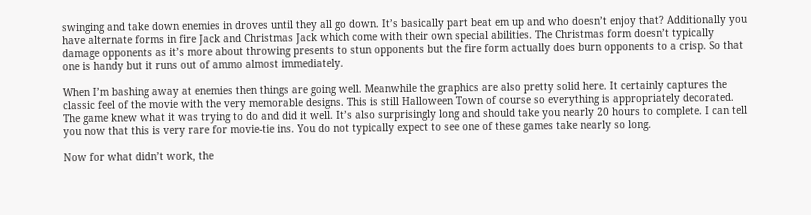swinging and take down enemies in droves until they all go down. It’s basically part beat em up and who doesn’t enjoy that? Additionally you have alternate forms in fire Jack and Christmas Jack which come with their own special abilities. The Christmas form doesn’t typically damage opponents as it’s more about throwing presents to stun opponents but the fire form actually does burn opponents to a crisp. So that one is handy but it runs out of ammo almost immediately.

When I’m bashing away at enemies then things are going well. Meanwhile the graphics are also pretty solid here. It certainly captures the classic feel of the movie with the very memorable designs. This is still Halloween Town of course so everything is appropriately decorated. The game knew what it was trying to do and did it well. It’s also surprisingly long and should take you nearly 20 hours to complete. I can tell you now that this is very rare for movie-tie ins. You do not typically expect to see one of these games take nearly so long.

Now for what didn’t work, the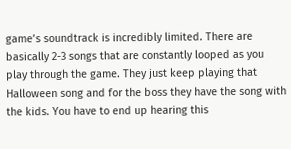game’s soundtrack is incredibly limited. There are basically 2-3 songs that are constantly looped as you play through the game. They just keep playing that Halloween song and for the boss they have the song with the kids. You have to end up hearing this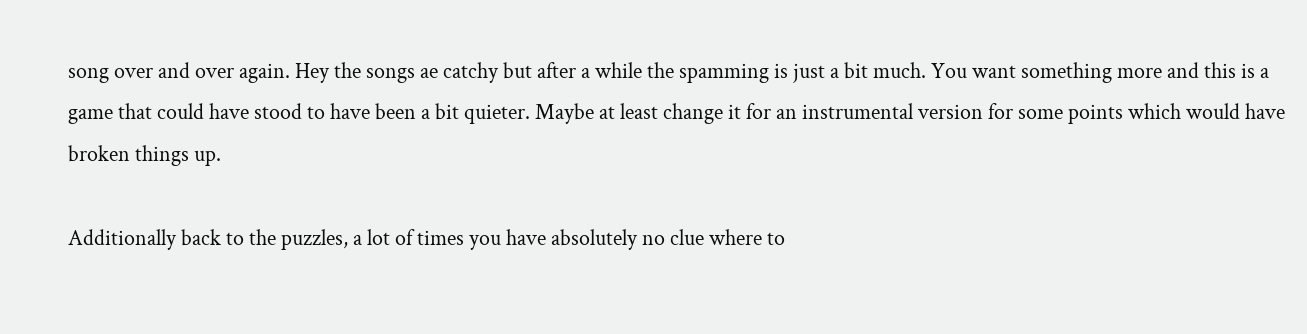song over and over again. Hey the songs ae catchy but after a while the spamming is just a bit much. You want something more and this is a game that could have stood to have been a bit quieter. Maybe at least change it for an instrumental version for some points which would have broken things up.

Additionally back to the puzzles, a lot of times you have absolutely no clue where to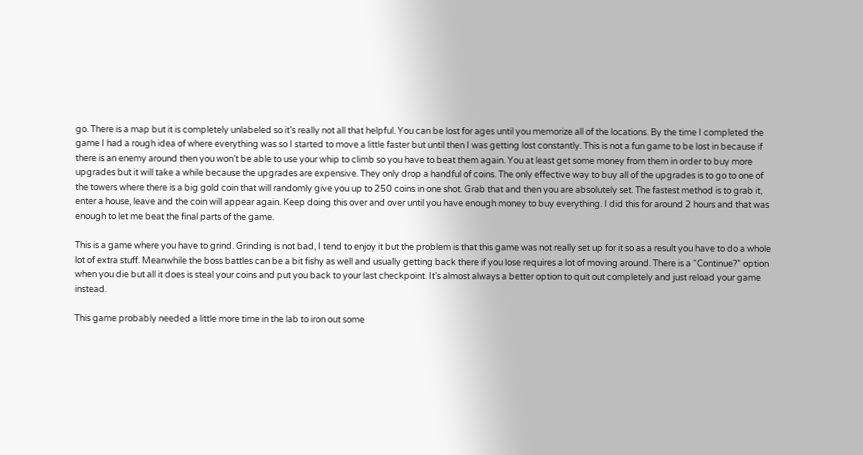go. There is a map but it is completely unlabeled so it’s really not all that helpful. You can be lost for ages until you memorize all of the locations. By the time I completed the game I had a rough idea of where everything was so I started to move a little faster but until then I was getting lost constantly. This is not a fun game to be lost in because if there is an enemy around then you won’t be able to use your whip to climb so you have to beat them again. You at least get some money from them in order to buy more upgrades but it will take a while because the upgrades are expensive. They only drop a handful of coins. The only effective way to buy all of the upgrades is to go to one of the towers where there is a big gold coin that will randomly give you up to 250 coins in one shot. Grab that and then you are absolutely set. The fastest method is to grab it, enter a house, leave and the coin will appear again. Keep doing this over and over until you have enough money to buy everything. I did this for around 2 hours and that was enough to let me beat the final parts of the game.

This is a game where you have to grind. Grinding is not bad, I tend to enjoy it but the problem is that this game was not really set up for it so as a result you have to do a whole lot of extra stuff. Meanwhile the boss battles can be a bit fishy as well and usually getting back there if you lose requires a lot of moving around. There is a “Continue?” option when you die but all it does is steal your coins and put you back to your last checkpoint. It’s almost always a better option to quit out completely and just reload your game instead.

This game probably needed a little more time in the lab to iron out some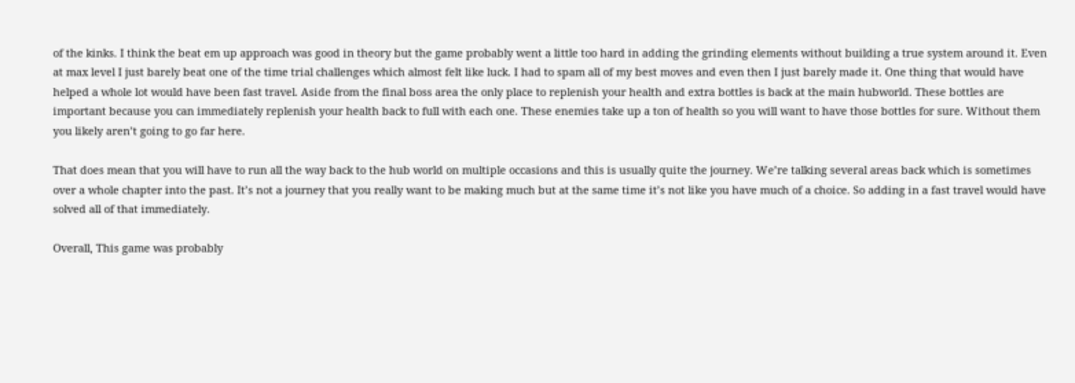of the kinks. I think the beat em up approach was good in theory but the game probably went a little too hard in adding the grinding elements without building a true system around it. Even at max level I just barely beat one of the time trial challenges which almost felt like luck. I had to spam all of my best moves and even then I just barely made it. One thing that would have helped a whole lot would have been fast travel. Aside from the final boss area the only place to replenish your health and extra bottles is back at the main hubworld. These bottles are important because you can immediately replenish your health back to full with each one. These enemies take up a ton of health so you will want to have those bottles for sure. Without them you likely aren’t going to go far here.

That does mean that you will have to run all the way back to the hub world on multiple occasions and this is usually quite the journey. We’re talking several areas back which is sometimes over a whole chapter into the past. It’s not a journey that you really want to be making much but at the same time it’s not like you have much of a choice. So adding in a fast travel would have solved all of that immediately.

Overall, This game was probably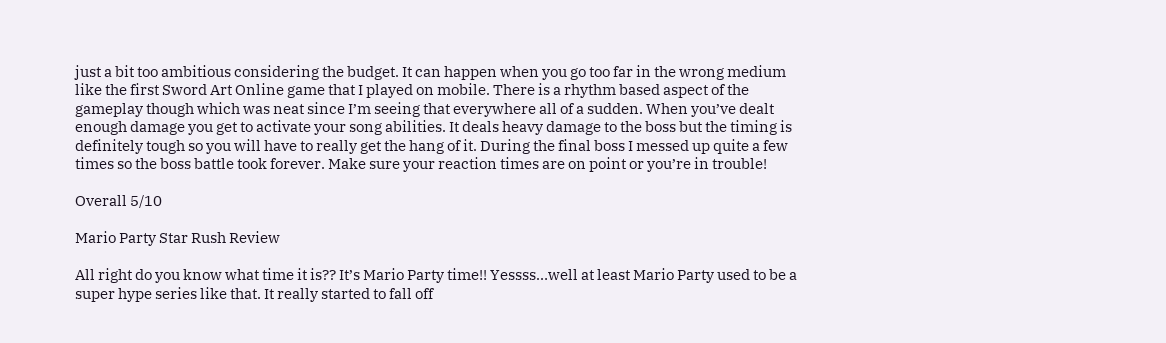just a bit too ambitious considering the budget. It can happen when you go too far in the wrong medium like the first Sword Art Online game that I played on mobile. There is a rhythm based aspect of the gameplay though which was neat since I’m seeing that everywhere all of a sudden. When you’ve dealt enough damage you get to activate your song abilities. It deals heavy damage to the boss but the timing is definitely tough so you will have to really get the hang of it. During the final boss I messed up quite a few times so the boss battle took forever. Make sure your reaction times are on point or you’re in trouble!

Overall 5/10

Mario Party Star Rush Review

All right do you know what time it is?? It’s Mario Party time!! Yessss…well at least Mario Party used to be a super hype series like that. It really started to fall off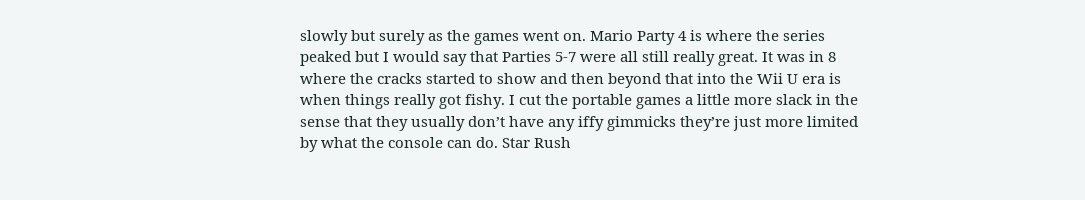slowly but surely as the games went on. Mario Party 4 is where the series peaked but I would say that Parties 5-7 were all still really great. It was in 8 where the cracks started to show and then beyond that into the Wii U era is when things really got fishy. I cut the portable games a little more slack in the sense that they usually don’t have any iffy gimmicks they’re just more limited by what the console can do. Star Rush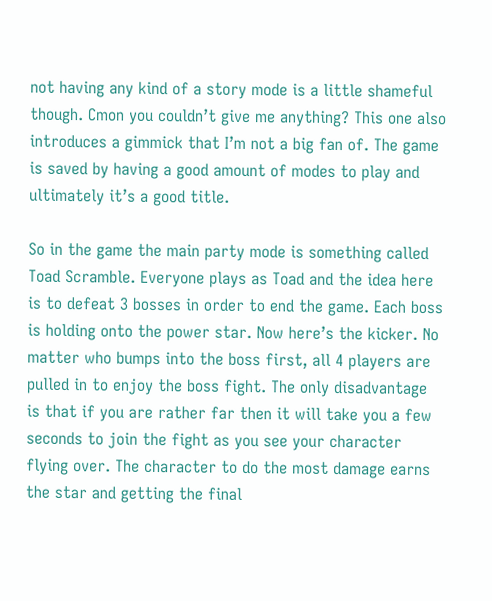not having any kind of a story mode is a little shameful though. Cmon you couldn’t give me anything? This one also introduces a gimmick that I’m not a big fan of. The game is saved by having a good amount of modes to play and ultimately it’s a good title.

So in the game the main party mode is something called Toad Scramble. Everyone plays as Toad and the idea here is to defeat 3 bosses in order to end the game. Each boss is holding onto the power star. Now here’s the kicker. No matter who bumps into the boss first, all 4 players are pulled in to enjoy the boss fight. The only disadvantage is that if you are rather far then it will take you a few seconds to join the fight as you see your character flying over. The character to do the most damage earns the star and getting the final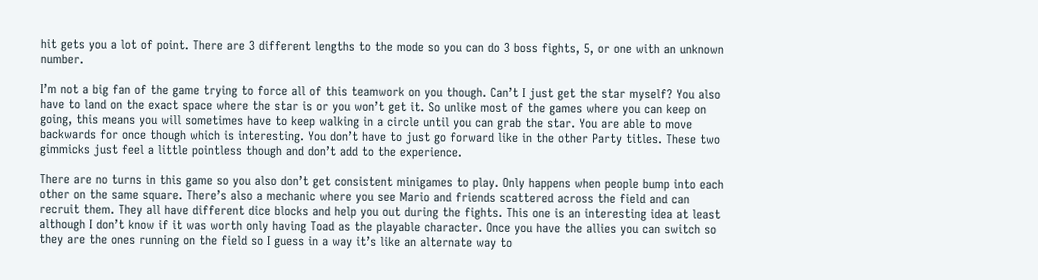hit gets you a lot of point. There are 3 different lengths to the mode so you can do 3 boss fights, 5, or one with an unknown number.

I’m not a big fan of the game trying to force all of this teamwork on you though. Can’t I just get the star myself? You also have to land on the exact space where the star is or you won’t get it. So unlike most of the games where you can keep on going, this means you will sometimes have to keep walking in a circle until you can grab the star. You are able to move backwards for once though which is interesting. You don’t have to just go forward like in the other Party titles. These two gimmicks just feel a little pointless though and don’t add to the experience.

There are no turns in this game so you also don’t get consistent minigames to play. Only happens when people bump into each other on the same square. There’s also a mechanic where you see Mario and friends scattered across the field and can recruit them. They all have different dice blocks and help you out during the fights. This one is an interesting idea at least although I don’t know if it was worth only having Toad as the playable character. Once you have the allies you can switch so they are the ones running on the field so I guess in a way it’s like an alternate way to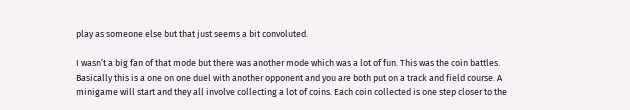play as someone else but that just seems a bit convoluted.

I wasn’t a big fan of that mode but there was another mode which was a lot of fun. This was the coin battles. Basically this is a one on one duel with another opponent and you are both put on a track and field course. A minigame will start and they all involve collecting a lot of coins. Each coin collected is one step closer to the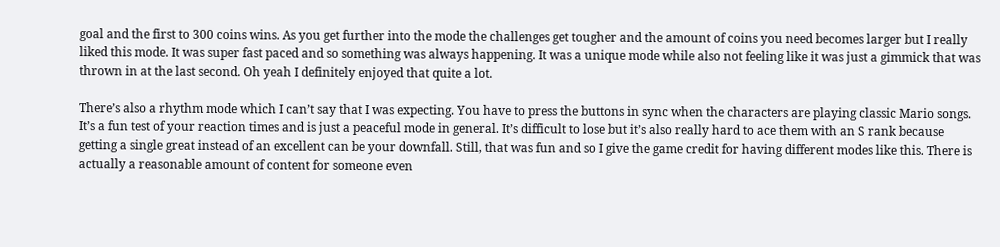goal and the first to 300 coins wins. As you get further into the mode the challenges get tougher and the amount of coins you need becomes larger but I really liked this mode. It was super fast paced and so something was always happening. It was a unique mode while also not feeling like it was just a gimmick that was thrown in at the last second. Oh yeah I definitely enjoyed that quite a lot.

There’s also a rhythm mode which I can’t say that I was expecting. You have to press the buttons in sync when the characters are playing classic Mario songs. It’s a fun test of your reaction times and is just a peaceful mode in general. It’s difficult to lose but it’s also really hard to ace them with an S rank because getting a single great instead of an excellent can be your downfall. Still, that was fun and so I give the game credit for having different modes like this. There is actually a reasonable amount of content for someone even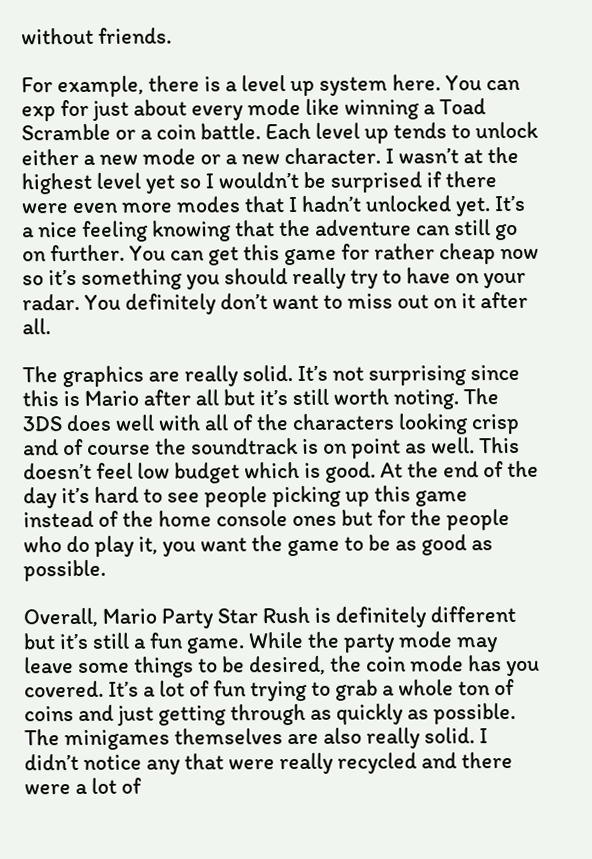without friends.

For example, there is a level up system here. You can exp for just about every mode like winning a Toad Scramble or a coin battle. Each level up tends to unlock either a new mode or a new character. I wasn’t at the highest level yet so I wouldn’t be surprised if there were even more modes that I hadn’t unlocked yet. It’s a nice feeling knowing that the adventure can still go on further. You can get this game for rather cheap now so it’s something you should really try to have on your radar. You definitely don’t want to miss out on it after all.

The graphics are really solid. It’s not surprising since this is Mario after all but it’s still worth noting. The 3DS does well with all of the characters looking crisp and of course the soundtrack is on point as well. This doesn’t feel low budget which is good. At the end of the day it’s hard to see people picking up this game instead of the home console ones but for the people who do play it, you want the game to be as good as possible.

Overall, Mario Party Star Rush is definitely different but it’s still a fun game. While the party mode may leave some things to be desired, the coin mode has you covered. It’s a lot of fun trying to grab a whole ton of coins and just getting through as quickly as possible. The minigames themselves are also really solid. I didn’t notice any that were really recycled and there were a lot of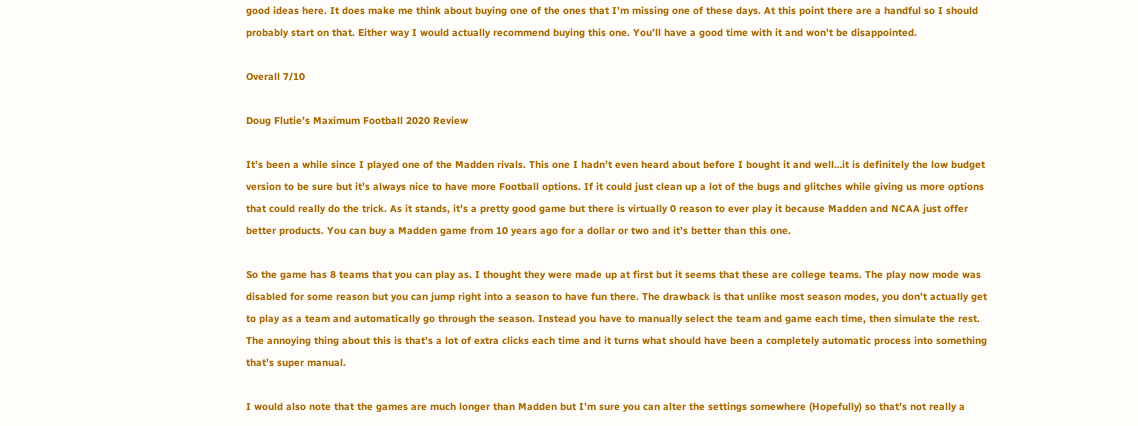good ideas here. It does make me think about buying one of the ones that I’m missing one of these days. At this point there are a handful so I should probably start on that. Either way I would actually recommend buying this one. You’ll have a good time with it and won’t be disappointed.

Overall 7/10

Doug Flutie’s Maximum Football 2020 Review

It’s been a while since I played one of the Madden rivals. This one I hadn’t even heard about before I bought it and well…it is definitely the low budget version to be sure but it’s always nice to have more Football options. If it could just clean up a lot of the bugs and glitches while giving us more options that could really do the trick. As it stands, it’s a pretty good game but there is virtually 0 reason to ever play it because Madden and NCAA just offer better products. You can buy a Madden game from 10 years ago for a dollar or two and it’s better than this one.

So the game has 8 teams that you can play as. I thought they were made up at first but it seems that these are college teams. The play now mode was disabled for some reason but you can jump right into a season to have fun there. The drawback is that unlike most season modes, you don’t actually get to play as a team and automatically go through the season. Instead you have to manually select the team and game each time, then simulate the rest. The annoying thing about this is that’s a lot of extra clicks each time and it turns what should have been a completely automatic process into something that’s super manual.

I would also note that the games are much longer than Madden but I’m sure you can alter the settings somewhere (Hopefully) so that’s not really a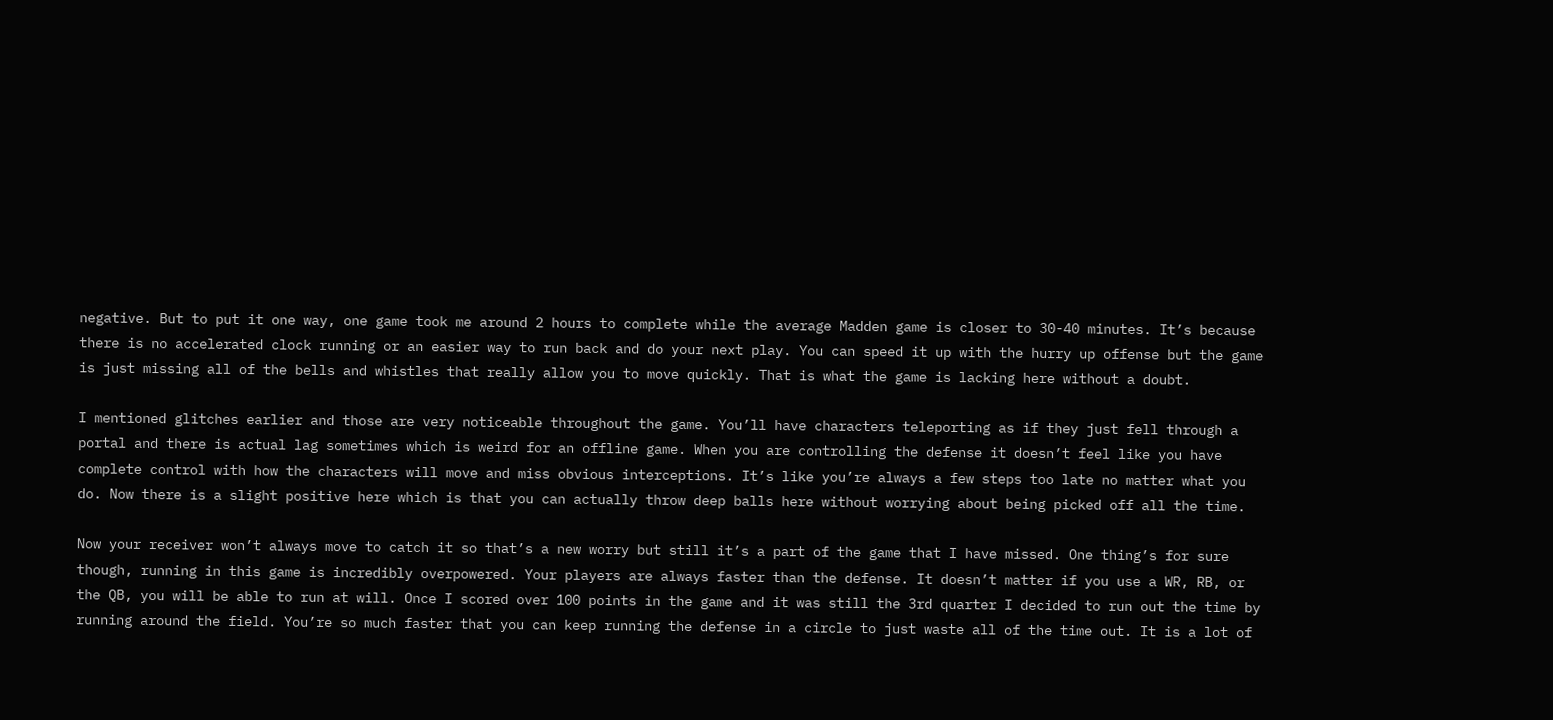negative. But to put it one way, one game took me around 2 hours to complete while the average Madden game is closer to 30-40 minutes. It’s because there is no accelerated clock running or an easier way to run back and do your next play. You can speed it up with the hurry up offense but the game is just missing all of the bells and whistles that really allow you to move quickly. That is what the game is lacking here without a doubt.

I mentioned glitches earlier and those are very noticeable throughout the game. You’ll have characters teleporting as if they just fell through a portal and there is actual lag sometimes which is weird for an offline game. When you are controlling the defense it doesn’t feel like you have complete control with how the characters will move and miss obvious interceptions. It’s like you’re always a few steps too late no matter what you do. Now there is a slight positive here which is that you can actually throw deep balls here without worrying about being picked off all the time.

Now your receiver won’t always move to catch it so that’s a new worry but still it’s a part of the game that I have missed. One thing’s for sure though, running in this game is incredibly overpowered. Your players are always faster than the defense. It doesn’t matter if you use a WR, RB, or the QB, you will be able to run at will. Once I scored over 100 points in the game and it was still the 3rd quarter I decided to run out the time by running around the field. You’re so much faster that you can keep running the defense in a circle to just waste all of the time out. It is a lot of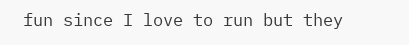fun since I love to run but they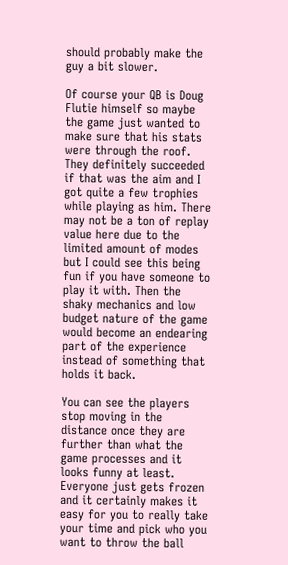should probably make the guy a bit slower.

Of course your QB is Doug Flutie himself so maybe the game just wanted to make sure that his stats were through the roof. They definitely succeeded if that was the aim and I got quite a few trophies while playing as him. There may not be a ton of replay value here due to the limited amount of modes but I could see this being fun if you have someone to play it with. Then the shaky mechanics and low budget nature of the game would become an endearing part of the experience instead of something that holds it back.

You can see the players stop moving in the distance once they are further than what the game processes and it looks funny at least. Everyone just gets frozen and it certainly makes it easy for you to really take your time and pick who you want to throw the ball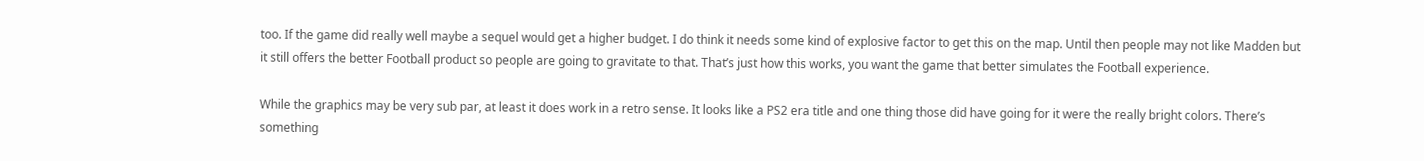too. If the game did really well maybe a sequel would get a higher budget. I do think it needs some kind of explosive factor to get this on the map. Until then people may not like Madden but it still offers the better Football product so people are going to gravitate to that. That’s just how this works, you want the game that better simulates the Football experience.

While the graphics may be very sub par, at least it does work in a retro sense. It looks like a PS2 era title and one thing those did have going for it were the really bright colors. There’s something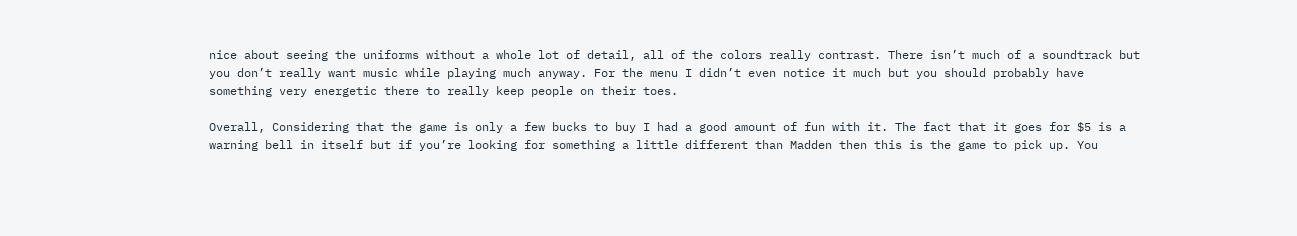nice about seeing the uniforms without a whole lot of detail, all of the colors really contrast. There isn’t much of a soundtrack but you don’t really want music while playing much anyway. For the menu I didn’t even notice it much but you should probably have something very energetic there to really keep people on their toes.

Overall, Considering that the game is only a few bucks to buy I had a good amount of fun with it. The fact that it goes for $5 is a warning bell in itself but if you’re looking for something a little different than Madden then this is the game to pick up. You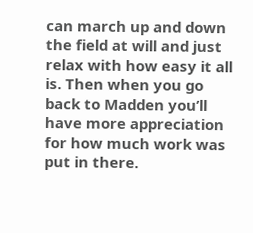can march up and down the field at will and just relax with how easy it all is. Then when you go back to Madden you’ll have more appreciation for how much work was put in there.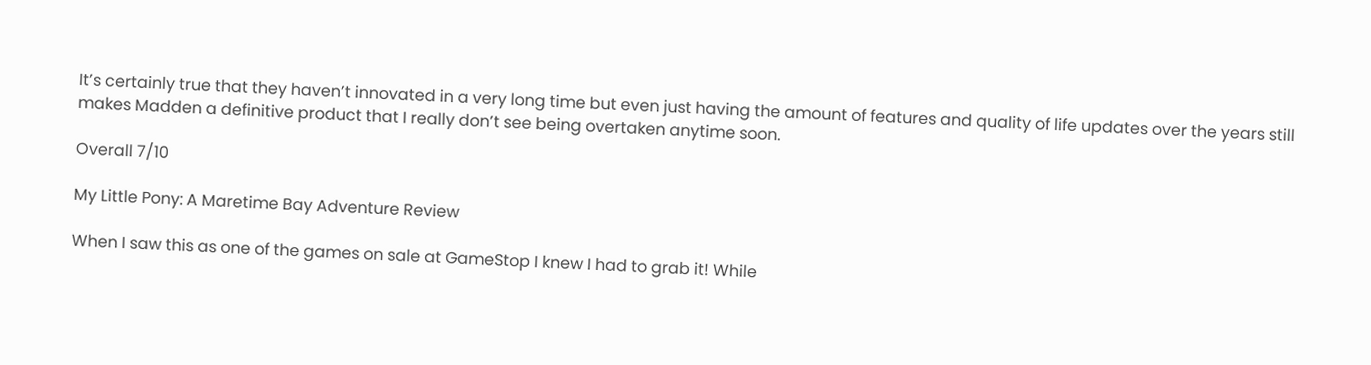It’s certainly true that they haven’t innovated in a very long time but even just having the amount of features and quality of life updates over the years still makes Madden a definitive product that I really don’t see being overtaken anytime soon.

Overall 7/10

My Little Pony: A Maretime Bay Adventure Review

When I saw this as one of the games on sale at GameStop I knew I had to grab it! While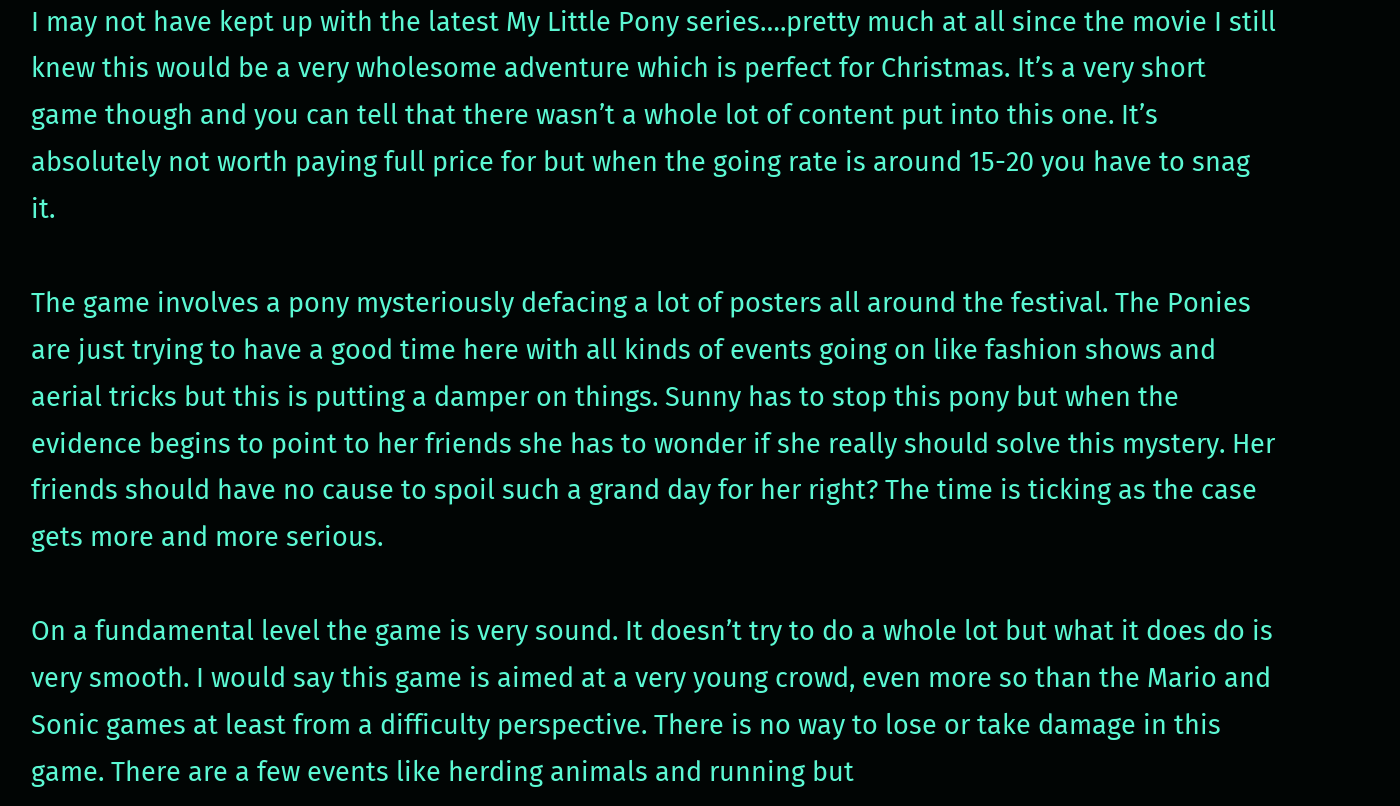I may not have kept up with the latest My Little Pony series….pretty much at all since the movie I still knew this would be a very wholesome adventure which is perfect for Christmas. It’s a very short game though and you can tell that there wasn’t a whole lot of content put into this one. It’s absolutely not worth paying full price for but when the going rate is around 15-20 you have to snag it.

The game involves a pony mysteriously defacing a lot of posters all around the festival. The Ponies are just trying to have a good time here with all kinds of events going on like fashion shows and aerial tricks but this is putting a damper on things. Sunny has to stop this pony but when the evidence begins to point to her friends she has to wonder if she really should solve this mystery. Her friends should have no cause to spoil such a grand day for her right? The time is ticking as the case gets more and more serious.

On a fundamental level the game is very sound. It doesn’t try to do a whole lot but what it does do is very smooth. I would say this game is aimed at a very young crowd, even more so than the Mario and Sonic games at least from a difficulty perspective. There is no way to lose or take damage in this game. There are a few events like herding animals and running but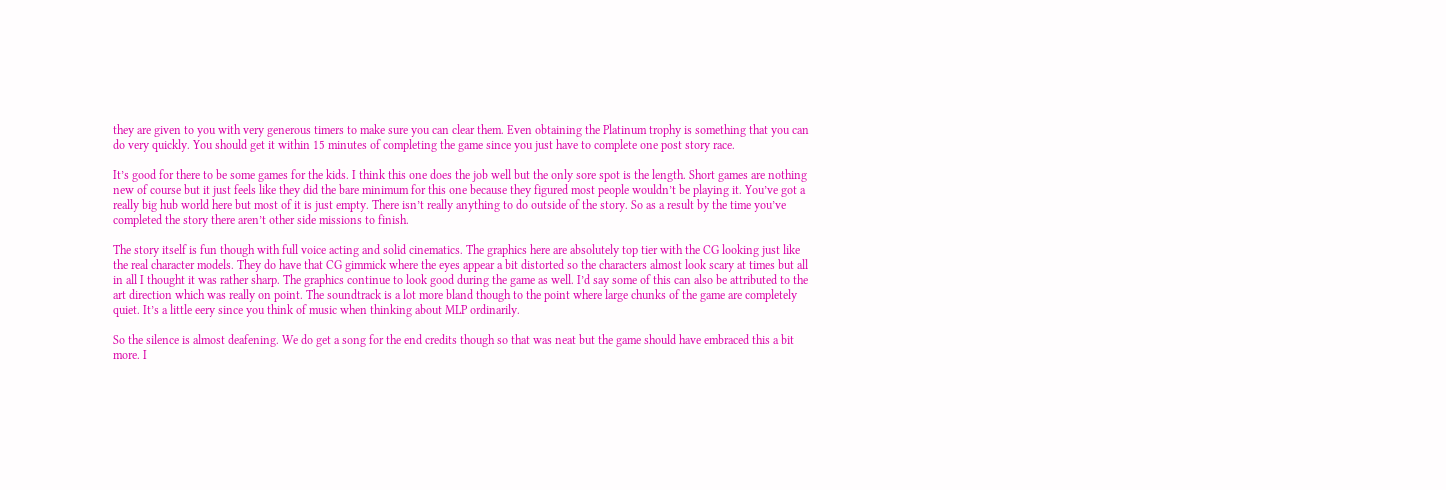they are given to you with very generous timers to make sure you can clear them. Even obtaining the Platinum trophy is something that you can do very quickly. You should get it within 15 minutes of completing the game since you just have to complete one post story race.

It’s good for there to be some games for the kids. I think this one does the job well but the only sore spot is the length. Short games are nothing new of course but it just feels like they did the bare minimum for this one because they figured most people wouldn’t be playing it. You’ve got a really big hub world here but most of it is just empty. There isn’t really anything to do outside of the story. So as a result by the time you’ve completed the story there aren’t other side missions to finish.

The story itself is fun though with full voice acting and solid cinematics. The graphics here are absolutely top tier with the CG looking just like the real character models. They do have that CG gimmick where the eyes appear a bit distorted so the characters almost look scary at times but all in all I thought it was rather sharp. The graphics continue to look good during the game as well. I’d say some of this can also be attributed to the art direction which was really on point. The soundtrack is a lot more bland though to the point where large chunks of the game are completely quiet. It’s a little eery since you think of music when thinking about MLP ordinarily.

So the silence is almost deafening. We do get a song for the end credits though so that was neat but the game should have embraced this a bit more. I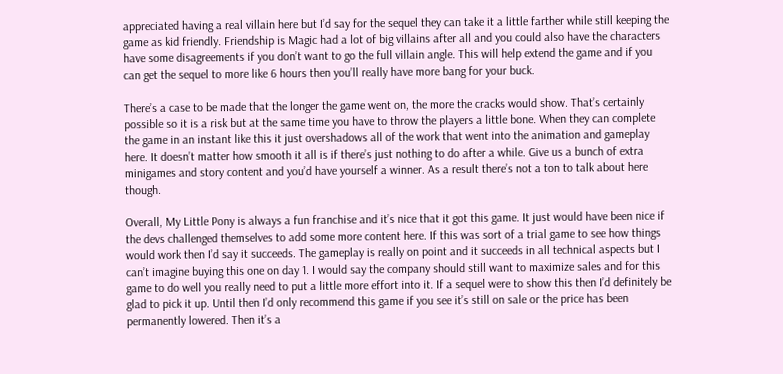appreciated having a real villain here but I’d say for the sequel they can take it a little farther while still keeping the game as kid friendly. Friendship is Magic had a lot of big villains after all and you could also have the characters have some disagreements if you don’t want to go the full villain angle. This will help extend the game and if you can get the sequel to more like 6 hours then you’ll really have more bang for your buck.

There’s a case to be made that the longer the game went on, the more the cracks would show. That’s certainly possible so it is a risk but at the same time you have to throw the players a little bone. When they can complete the game in an instant like this it just overshadows all of the work that went into the animation and gameplay here. It doesn’t matter how smooth it all is if there’s just nothing to do after a while. Give us a bunch of extra minigames and story content and you’d have yourself a winner. As a result there’s not a ton to talk about here though.

Overall, My Little Pony is always a fun franchise and it’s nice that it got this game. It just would have been nice if the devs challenged themselves to add some more content here. If this was sort of a trial game to see how things would work then I’d say it succeeds. The gameplay is really on point and it succeeds in all technical aspects but I can’t imagine buying this one on day 1. I would say the company should still want to maximize sales and for this game to do well you really need to put a little more effort into it. If a sequel were to show this then I’d definitely be glad to pick it up. Until then I’d only recommend this game if you see it’s still on sale or the price has been permanently lowered. Then it’s a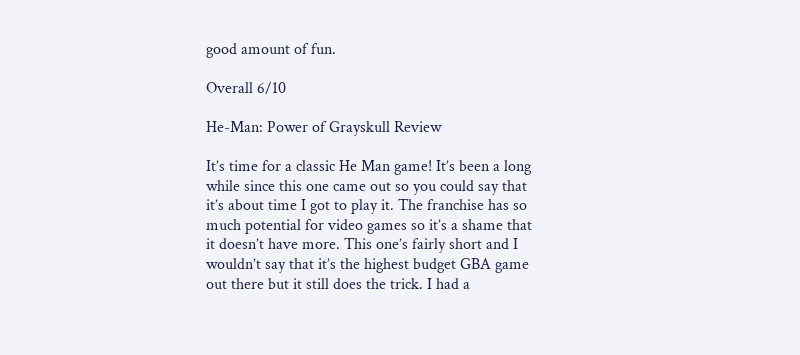good amount of fun.

Overall 6/10

He-Man: Power of Grayskull Review

It’s time for a classic He Man game! It’s been a long while since this one came out so you could say that it’s about time I got to play it. The franchise has so much potential for video games so it’s a shame that it doesn’t have more. This one’s fairly short and I wouldn’t say that it’s the highest budget GBA game out there but it still does the trick. I had a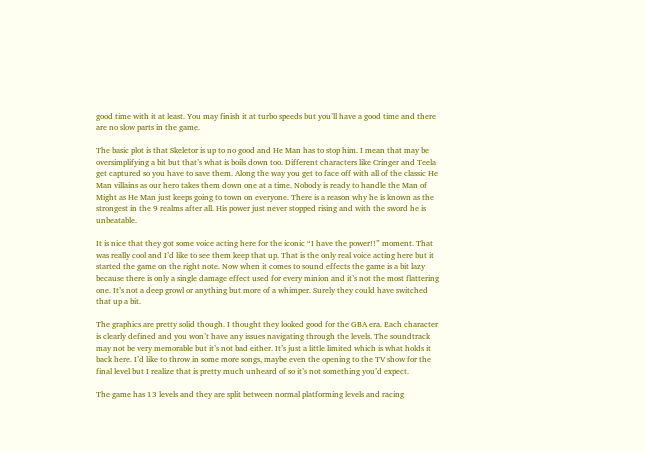good time with it at least. You may finish it at turbo speeds but you’ll have a good time and there are no slow parts in the game.

The basic plot is that Skeletor is up to no good and He Man has to stop him. I mean that may be oversimplifying a bit but that’s what is boils down too. Different characters like Cringer and Teela get captured so you have to save them. Along the way you get to face off with all of the classic He Man villains as our hero takes them down one at a time. Nobody is ready to handle the Man of Might as He Man just keeps going to town on everyone. There is a reason why he is known as the strongest in the 9 realms after all. His power just never stopped rising and with the sword he is unbeatable.

It is nice that they got some voice acting here for the iconic “I have the power!!” moment. That was really cool and I’d like to see them keep that up. That is the only real voice acting here but it started the game on the right note. Now when it comes to sound effects the game is a bit lazy because there is only a single damage effect used for every minion and it’s not the most flattering one. It’s not a deep growl or anything but more of a whimper. Surely they could have switched that up a bit.

The graphics are pretty solid though. I thought they looked good for the GBA era. Each character is clearly defined and you won’t have any issues navigating through the levels. The soundtrack may not be very memorable but it’s not bad either. It’s just a little limited which is what holds it back here. I’d like to throw in some more songs, maybe even the opening to the TV show for the final level but I realize that is pretty much unheard of so it’s not something you’d expect.

The game has 13 levels and they are split between normal platforming levels and racing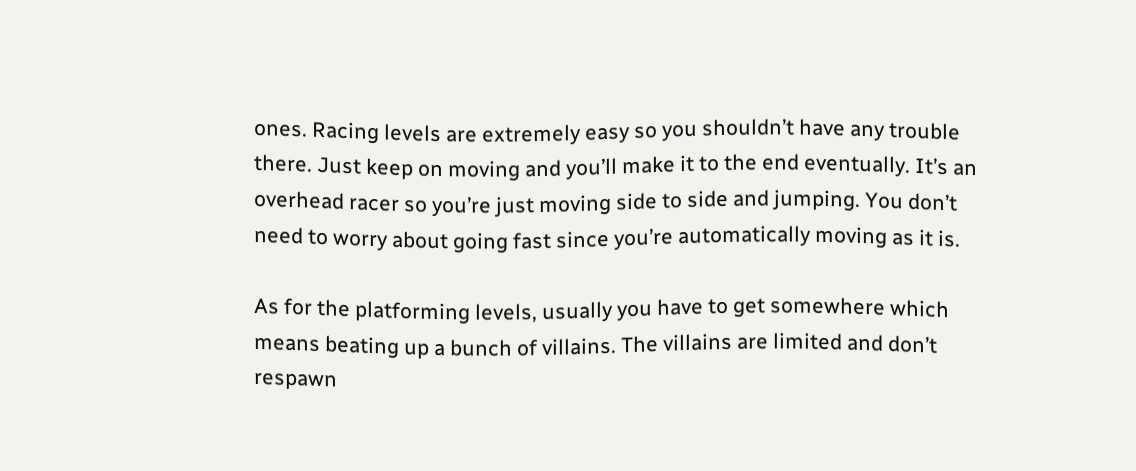ones. Racing levels are extremely easy so you shouldn’t have any trouble there. Just keep on moving and you’ll make it to the end eventually. It’s an overhead racer so you’re just moving side to side and jumping. You don’t need to worry about going fast since you’re automatically moving as it is.

As for the platforming levels, usually you have to get somewhere which means beating up a bunch of villains. The villains are limited and don’t respawn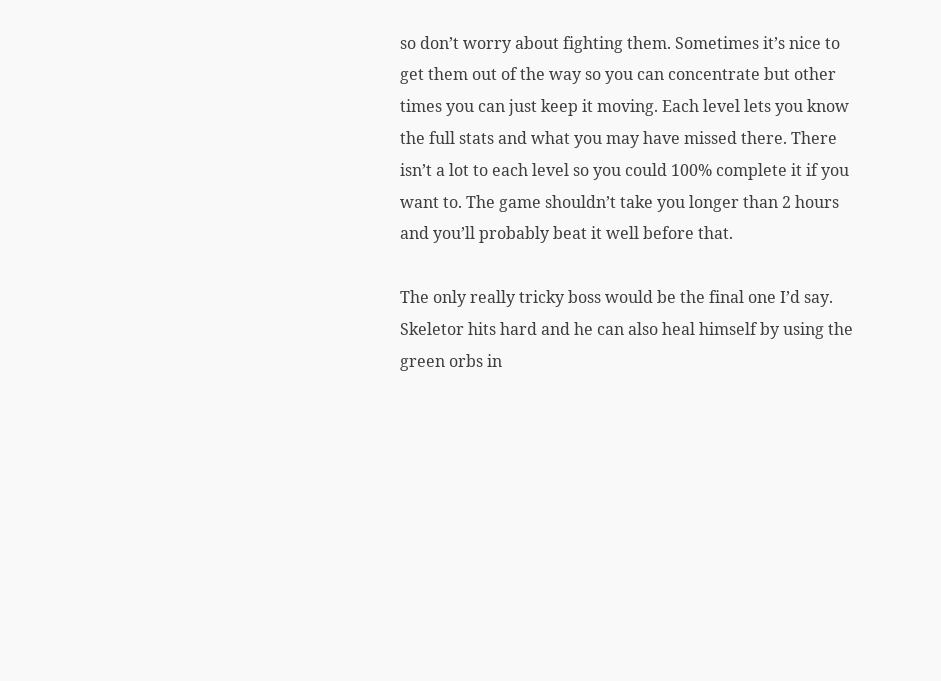so don’t worry about fighting them. Sometimes it’s nice to get them out of the way so you can concentrate but other times you can just keep it moving. Each level lets you know the full stats and what you may have missed there. There isn’t a lot to each level so you could 100% complete it if you want to. The game shouldn’t take you longer than 2 hours and you’ll probably beat it well before that.

The only really tricky boss would be the final one I’d say. Skeletor hits hard and he can also heal himself by using the green orbs in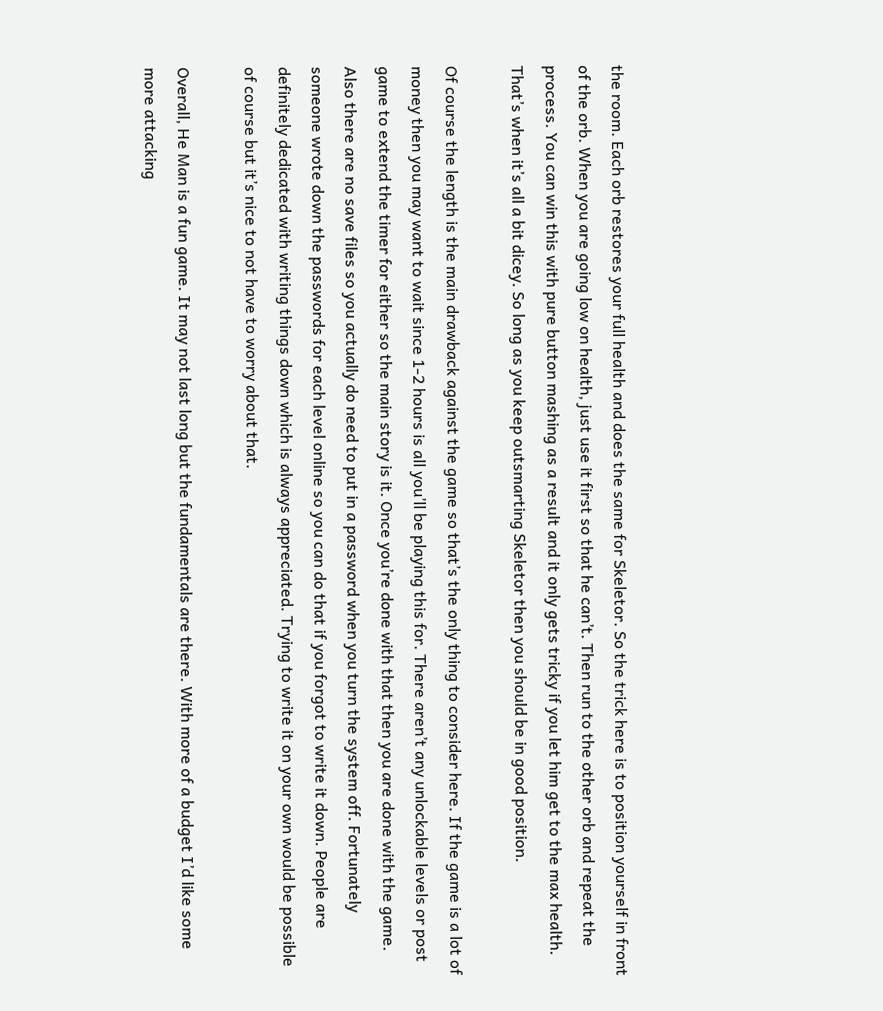the room. Each orb restores your full health and does the same for Skeletor. So the trick here is to position yourself in front of the orb. When you are going low on health, just use it first so that he can’t. Then run to the other orb and repeat the process. You can win this with pure button mashing as a result and it only gets tricky if you let him get to the max health. That’s when it’s all a bit dicey. So long as you keep outsmarting Skeletor then you should be in good position.

Of course the length is the main drawback against the game so that’s the only thing to consider here. If the game is a lot of money then you may want to wait since 1-2 hours is all you’ll be playing this for. There aren’t any unlockable levels or post game to extend the timer for either so the main story is it. Once you’re done with that then you are done with the game. Also there are no save files so you actually do need to put in a password when you turn the system off. Fortunately someone wrote down the passwords for each level online so you can do that if you forgot to write it down. People are definitely dedicated with writing things down which is always appreciated. Trying to write it on your own would be possible of course but it’s nice to not have to worry about that.

Overall, He Man is a fun game. It may not last long but the fundamentals are there. With more of a budget I’d like some more attacking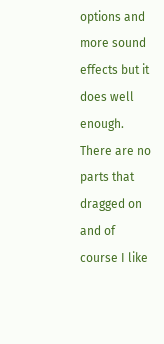options and more sound effects but it does well enough. There are no parts that dragged on and of course I like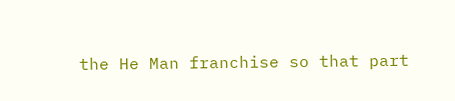the He Man franchise so that part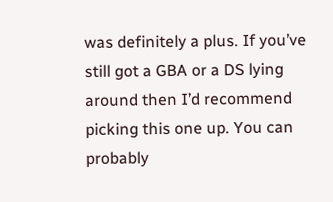was definitely a plus. If you’ve still got a GBA or a DS lying around then I’d recommend picking this one up. You can probably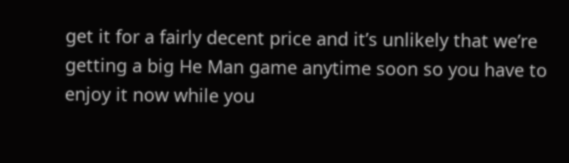get it for a fairly decent price and it’s unlikely that we’re getting a big He Man game anytime soon so you have to enjoy it now while you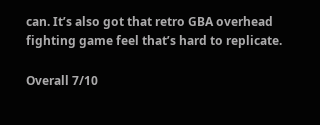can. It’s also got that retro GBA overhead fighting game feel that’s hard to replicate.

Overall 7/10